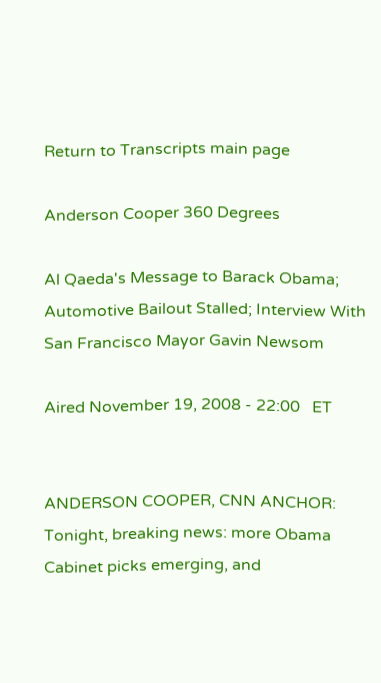Return to Transcripts main page

Anderson Cooper 360 Degrees

Al Qaeda's Message to Barack Obama; Automotive Bailout Stalled; Interview With San Francisco Mayor Gavin Newsom

Aired November 19, 2008 - 22:00   ET


ANDERSON COOPER, CNN ANCHOR: Tonight, breaking news: more Obama Cabinet picks emerging, and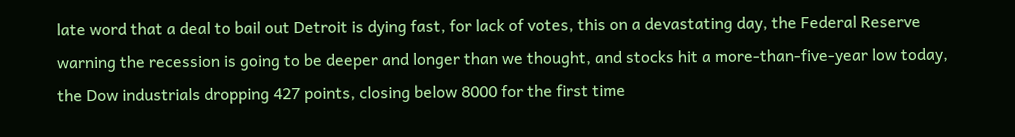late word that a deal to bail out Detroit is dying fast, for lack of votes, this on a devastating day, the Federal Reserve warning the recession is going to be deeper and longer than we thought, and stocks hit a more-than-five-year low today, the Dow industrials dropping 427 points, closing below 8000 for the first time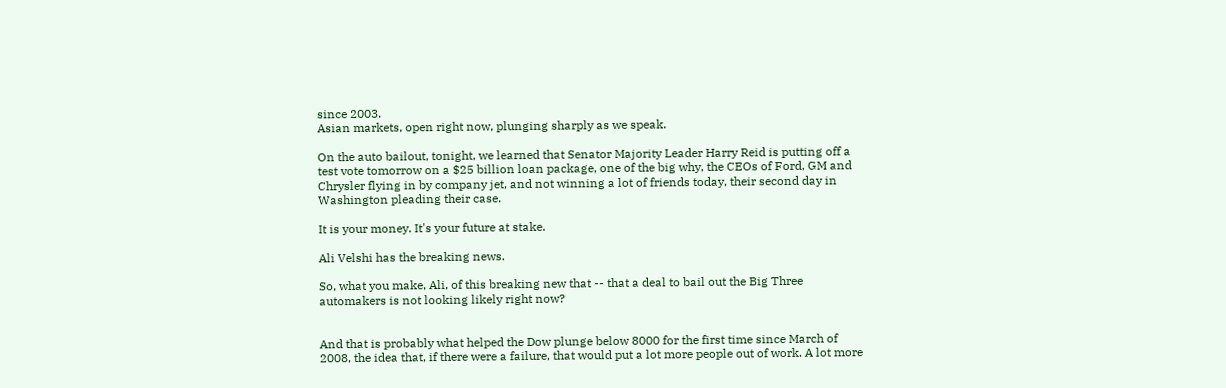since 2003.
Asian markets, open right now, plunging sharply as we speak.

On the auto bailout, tonight, we learned that Senator Majority Leader Harry Reid is putting off a test vote tomorrow on a $25 billion loan package, one of the big why, the CEOs of Ford, GM and Chrysler flying in by company jet, and not winning a lot of friends today, their second day in Washington pleading their case.

It is your money. It's your future at stake.

Ali Velshi has the breaking news.

So, what you make, Ali, of this breaking new that -- that a deal to bail out the Big Three automakers is not looking likely right now?


And that is probably what helped the Dow plunge below 8000 for the first time since March of 2008, the idea that, if there were a failure, that would put a lot more people out of work. A lot more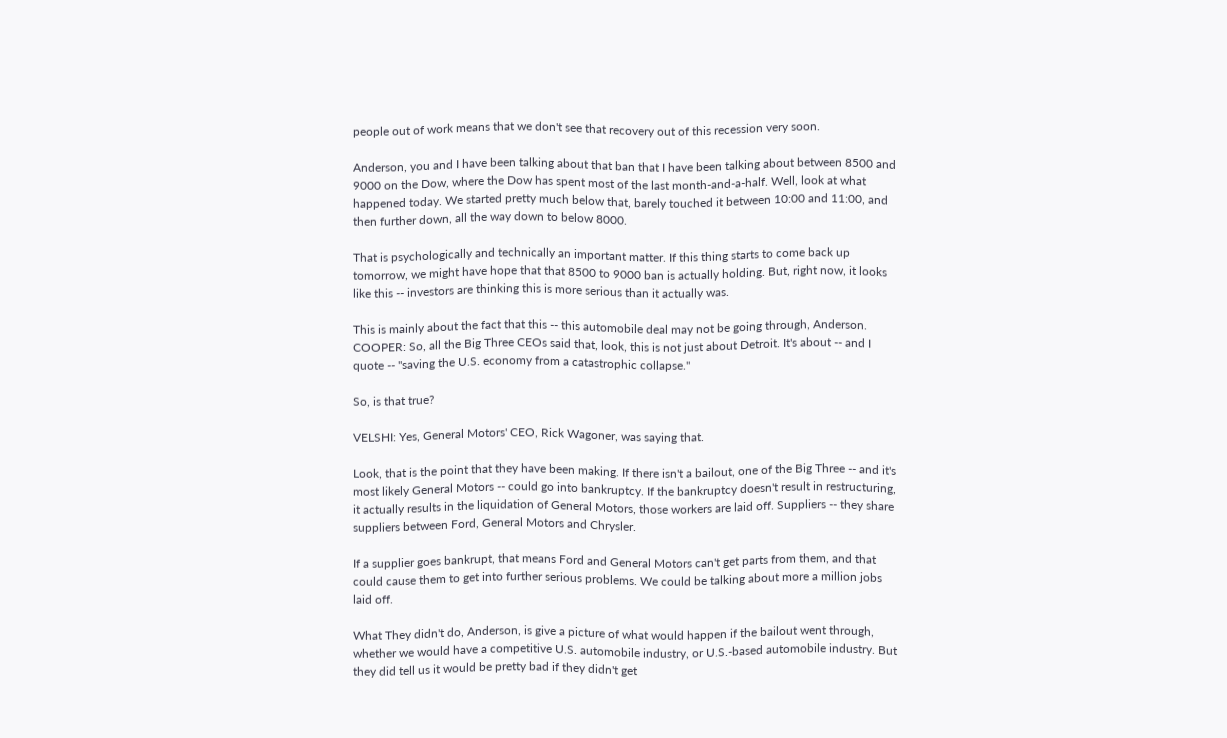people out of work means that we don't see that recovery out of this recession very soon.

Anderson, you and I have been talking about that ban that I have been talking about between 8500 and 9000 on the Dow, where the Dow has spent most of the last month-and-a-half. Well, look at what happened today. We started pretty much below that, barely touched it between 10:00 and 11:00, and then further down, all the way down to below 8000.

That is psychologically and technically an important matter. If this thing starts to come back up tomorrow, we might have hope that that 8500 to 9000 ban is actually holding. But, right now, it looks like this -- investors are thinking this is more serious than it actually was.

This is mainly about the fact that this -- this automobile deal may not be going through, Anderson. COOPER: So, all the Big Three CEOs said that, look, this is not just about Detroit. It's about -- and I quote -- "saving the U.S. economy from a catastrophic collapse."

So, is that true?

VELSHI: Yes, General Motors' CEO, Rick Wagoner, was saying that.

Look, that is the point that they have been making. If there isn't a bailout, one of the Big Three -- and it's most likely General Motors -- could go into bankruptcy. If the bankruptcy doesn't result in restructuring, it actually results in the liquidation of General Motors, those workers are laid off. Suppliers -- they share suppliers between Ford, General Motors and Chrysler.

If a supplier goes bankrupt, that means Ford and General Motors can't get parts from them, and that could cause them to get into further serious problems. We could be talking about more a million jobs laid off.

What They didn't do, Anderson, is give a picture of what would happen if the bailout went through, whether we would have a competitive U.S. automobile industry, or U.S.-based automobile industry. But they did tell us it would be pretty bad if they didn't get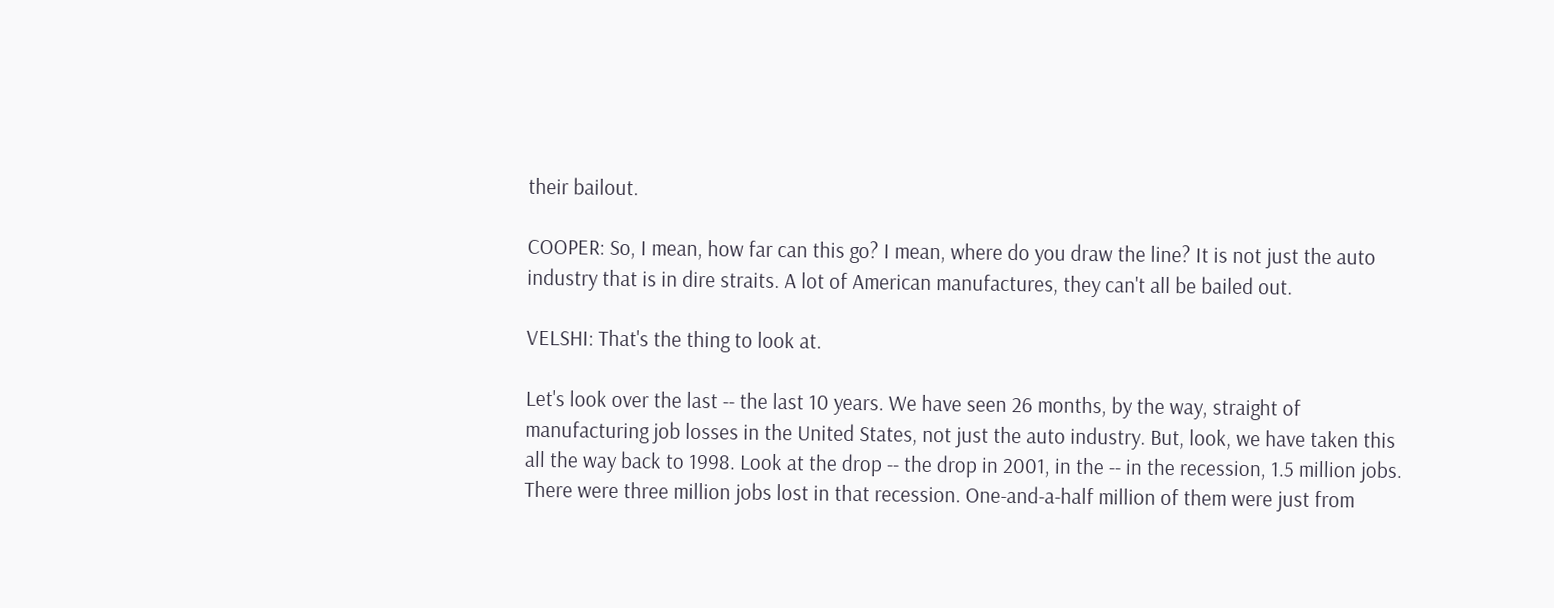their bailout.

COOPER: So, I mean, how far can this go? I mean, where do you draw the line? It is not just the auto industry that is in dire straits. A lot of American manufactures, they can't all be bailed out.

VELSHI: That's the thing to look at.

Let's look over the last -- the last 10 years. We have seen 26 months, by the way, straight of manufacturing job losses in the United States, not just the auto industry. But, look, we have taken this all the way back to 1998. Look at the drop -- the drop in 2001, in the -- in the recession, 1.5 million jobs. There were three million jobs lost in that recession. One-and-a-half million of them were just from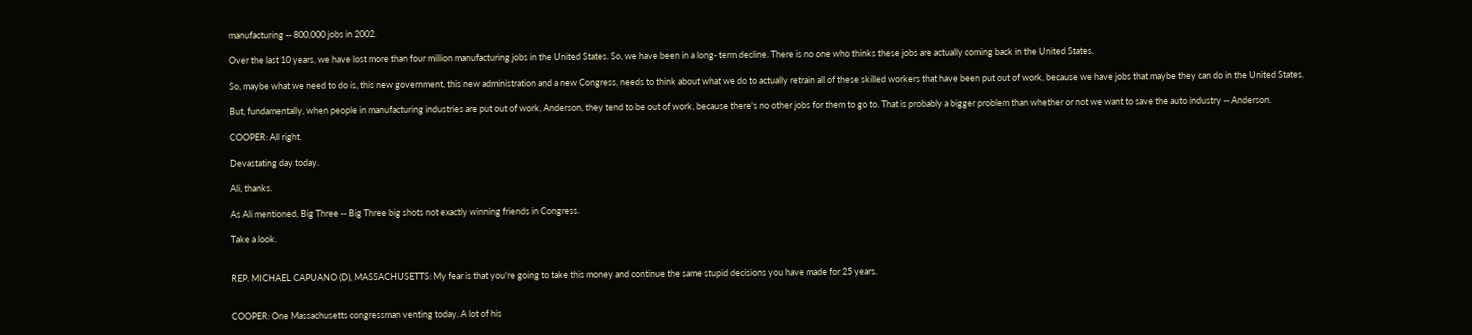manufacturing -- 800,000 jobs in 2002.

Over the last 10 years, we have lost more than four million manufacturing jobs in the United States. So, we have been in a long- term decline. There is no one who thinks these jobs are actually coming back in the United States.

So, maybe what we need to do is, this new government, this new administration and a new Congress, needs to think about what we do to actually retrain all of these skilled workers that have been put out of work, because we have jobs that maybe they can do in the United States.

But, fundamentally, when people in manufacturing industries are put out of work, Anderson, they tend to be out of work, because there's no other jobs for them to go to. That is probably a bigger problem than whether or not we want to save the auto industry -- Anderson.

COOPER: All right.

Devastating day today.

Ali, thanks.

As Ali mentioned, Big Three -- Big Three big shots not exactly winning friends in Congress.

Take a look.


REP. MICHAEL CAPUANO (D), MASSACHUSETTS: My fear is that you're going to take this money and continue the same stupid decisions you have made for 25 years.


COOPER: One Massachusetts congressman venting today. A lot of his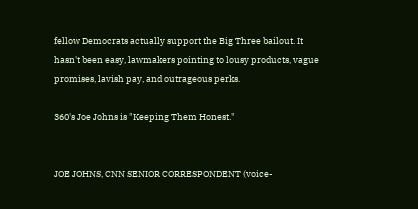fellow Democrats actually support the Big Three bailout. It hasn't been easy, lawmakers pointing to lousy products, vague promises, lavish pay, and outrageous perks.

360's Joe Johns is "Keeping Them Honest."


JOE JOHNS, CNN SENIOR CORRESPONDENT (voice-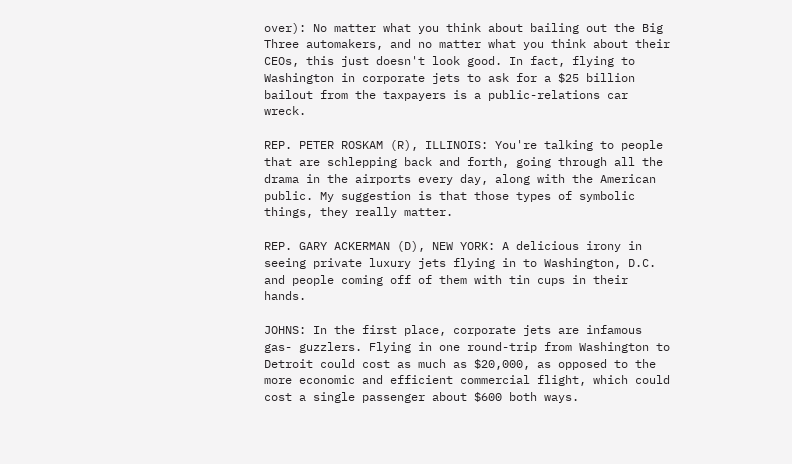over): No matter what you think about bailing out the Big Three automakers, and no matter what you think about their CEOs, this just doesn't look good. In fact, flying to Washington in corporate jets to ask for a $25 billion bailout from the taxpayers is a public-relations car wreck.

REP. PETER ROSKAM (R), ILLINOIS: You're talking to people that are schlepping back and forth, going through all the drama in the airports every day, along with the American public. My suggestion is that those types of symbolic things, they really matter.

REP. GARY ACKERMAN (D), NEW YORK: A delicious irony in seeing private luxury jets flying in to Washington, D.C. and people coming off of them with tin cups in their hands.

JOHNS: In the first place, corporate jets are infamous gas- guzzlers. Flying in one round-trip from Washington to Detroit could cost as much as $20,000, as opposed to the more economic and efficient commercial flight, which could cost a single passenger about $600 both ways.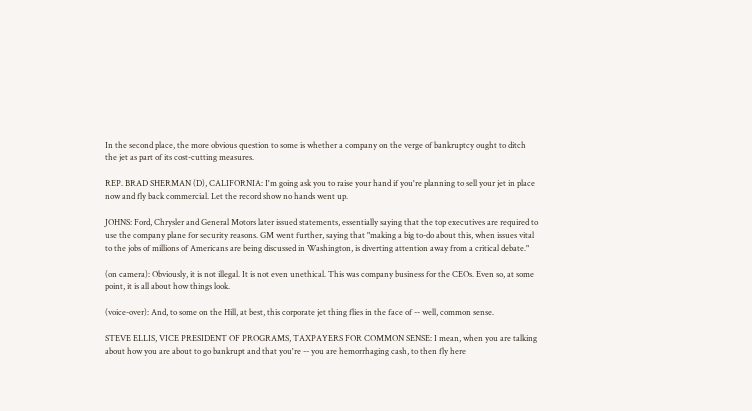In the second place, the more obvious question to some is whether a company on the verge of bankruptcy ought to ditch the jet as part of its cost-cutting measures.

REP. BRAD SHERMAN (D), CALIFORNIA: I'm going ask you to raise your hand if you're planning to sell your jet in place now and fly back commercial. Let the record show no hands went up.

JOHNS: Ford, Chrysler and General Motors later issued statements, essentially saying that the top executives are required to use the company plane for security reasons. GM went further, saying that "making a big to-do about this, when issues vital to the jobs of millions of Americans are being discussed in Washington, is diverting attention away from a critical debate."

(on camera): Obviously, it is not illegal. It is not even unethical. This was company business for the CEOs. Even so, at some point, it is all about how things look.

(voice-over): And, to some on the Hill, at best, this corporate jet thing flies in the face of -- well, common sense.

STEVE ELLIS, VICE PRESIDENT OF PROGRAMS, TAXPAYERS FOR COMMON SENSE: I mean, when you are talking about how you are about to go bankrupt and that you're -- you are hemorrhaging cash, to then fly here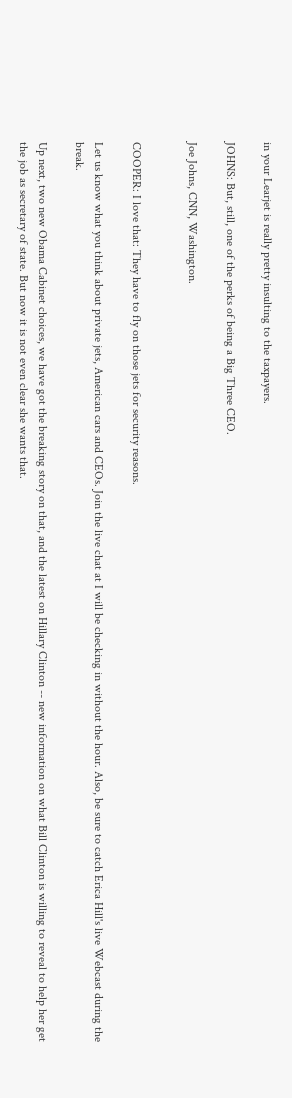in your Learjet is really pretty insulting to the taxpayers.

JOHNS: But, still, one of the perks of being a Big Three CEO.

Joe Johns, CNN, Washington.


COOPER: I love that: They have to fly on those jets for security reasons.

Let us know what you think about private jets, American cars and CEOs. Join the live chat at I will be checking in without the hour. Also, be sure to catch Erica Hill's live Webcast during the break.

Up next, two new Obama Cabinet choices, we have got the breaking story on that, and the latest on Hillary Clinton -- new information on what Bill Clinton is willing to reveal to help her get the job as secretary of state. But now it is not even clear she wants that.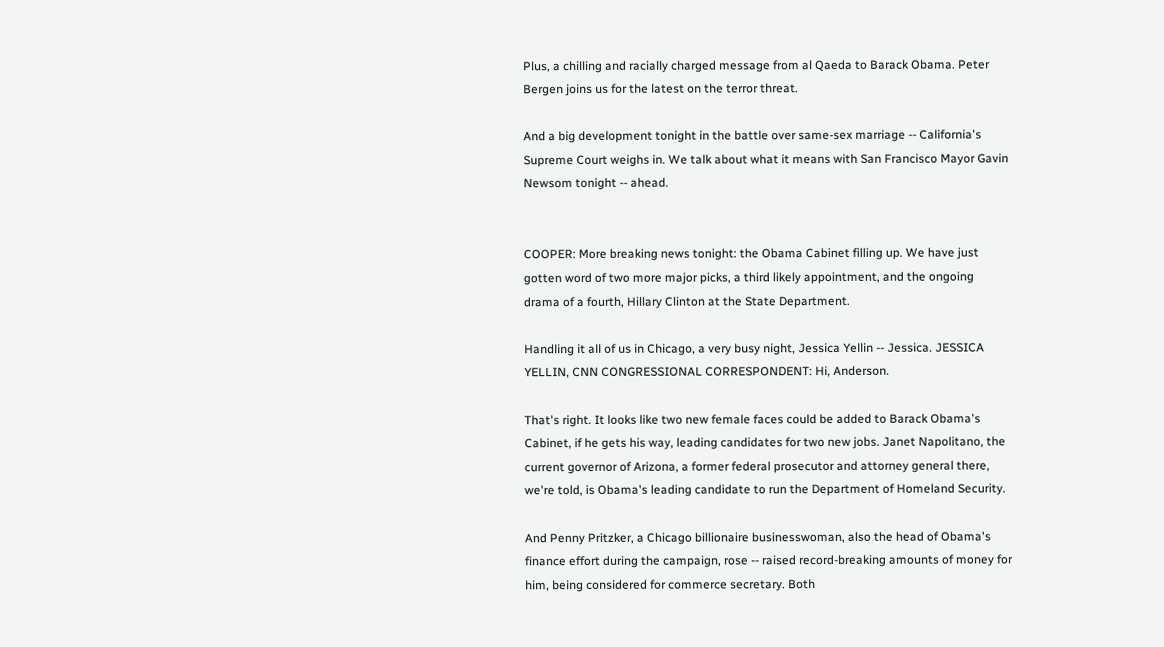Plus, a chilling and racially charged message from al Qaeda to Barack Obama. Peter Bergen joins us for the latest on the terror threat.

And a big development tonight in the battle over same-sex marriage -- California's Supreme Court weighs in. We talk about what it means with San Francisco Mayor Gavin Newsom tonight -- ahead.


COOPER: More breaking news tonight: the Obama Cabinet filling up. We have just gotten word of two more major picks, a third likely appointment, and the ongoing drama of a fourth, Hillary Clinton at the State Department.

Handling it all of us in Chicago, a very busy night, Jessica Yellin -- Jessica. JESSICA YELLIN, CNN CONGRESSIONAL CORRESPONDENT: Hi, Anderson.

That's right. It looks like two new female faces could be added to Barack Obama's Cabinet, if he gets his way, leading candidates for two new jobs. Janet Napolitano, the current governor of Arizona, a former federal prosecutor and attorney general there, we're told, is Obama's leading candidate to run the Department of Homeland Security.

And Penny Pritzker, a Chicago billionaire businesswoman, also the head of Obama's finance effort during the campaign, rose -- raised record-breaking amounts of money for him, being considered for commerce secretary. Both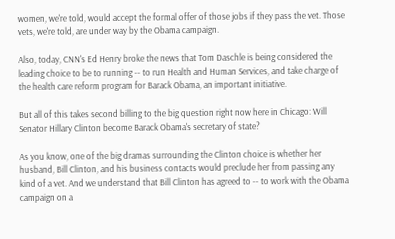women, we're told, would accept the formal offer of those jobs if they pass the vet. Those vets, we're told, are under way by the Obama campaign.

Also, today, CNN's Ed Henry broke the news that Tom Daschle is being considered the leading choice to be to running -- to run Health and Human Services, and take charge of the health care reform program for Barack Obama, an important initiative.

But all of this takes second billing to the big question right now here in Chicago: Will Senator Hillary Clinton become Barack Obama's secretary of state?

As you know, one of the big dramas surrounding the Clinton choice is whether her husband, Bill Clinton, and his business contacts would preclude her from passing any kind of a vet. And we understand that Bill Clinton has agreed to -- to work with the Obama campaign on a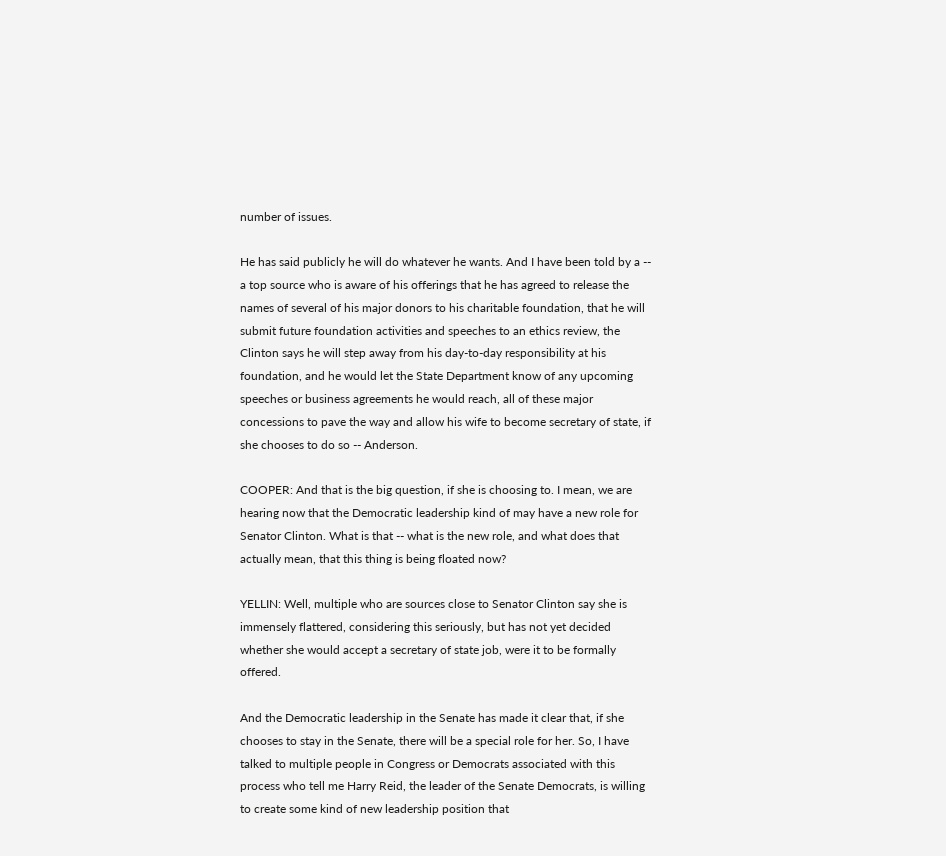number of issues.

He has said publicly he will do whatever he wants. And I have been told by a -- a top source who is aware of his offerings that he has agreed to release the names of several of his major donors to his charitable foundation, that he will submit future foundation activities and speeches to an ethics review, the Clinton says he will step away from his day-to-day responsibility at his foundation, and he would let the State Department know of any upcoming speeches or business agreements he would reach, all of these major concessions to pave the way and allow his wife to become secretary of state, if she chooses to do so -- Anderson.

COOPER: And that is the big question, if she is choosing to. I mean, we are hearing now that the Democratic leadership kind of may have a new role for Senator Clinton. What is that -- what is the new role, and what does that actually mean, that this thing is being floated now?

YELLIN: Well, multiple who are sources close to Senator Clinton say she is immensely flattered, considering this seriously, but has not yet decided whether she would accept a secretary of state job, were it to be formally offered.

And the Democratic leadership in the Senate has made it clear that, if she chooses to stay in the Senate, there will be a special role for her. So, I have talked to multiple people in Congress or Democrats associated with this process who tell me Harry Reid, the leader of the Senate Democrats, is willing to create some kind of new leadership position that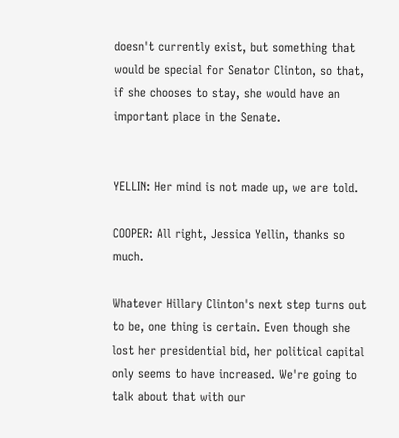doesn't currently exist, but something that would be special for Senator Clinton, so that, if she chooses to stay, she would have an important place in the Senate.


YELLIN: Her mind is not made up, we are told.

COOPER: All right, Jessica Yellin, thanks so much.

Whatever Hillary Clinton's next step turns out to be, one thing is certain. Even though she lost her presidential bid, her political capital only seems to have increased. We're going to talk about that with our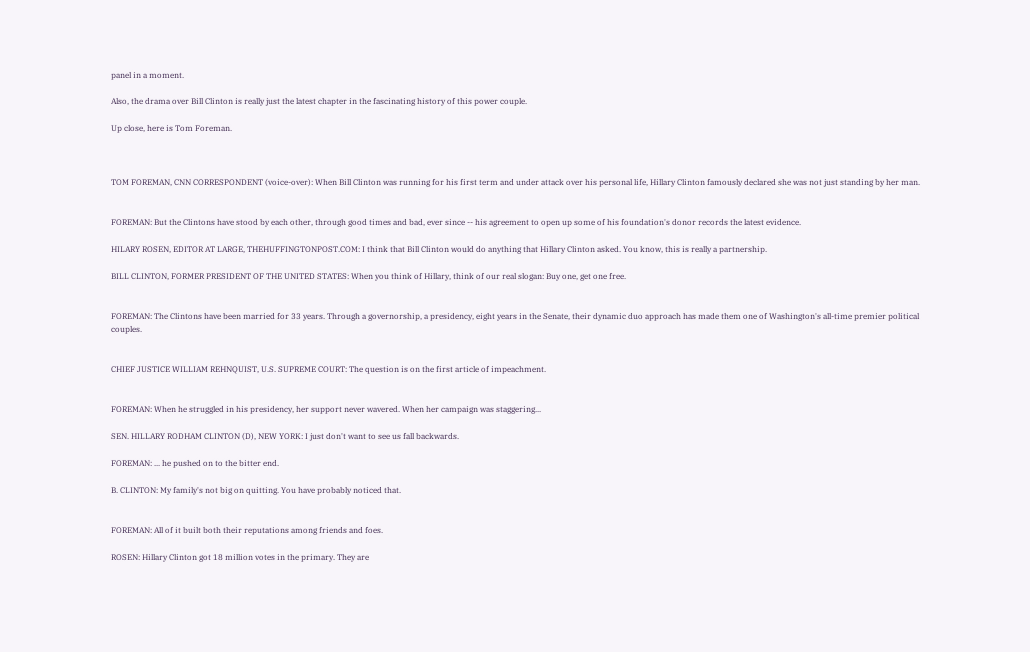panel in a moment.

Also, the drama over Bill Clinton is really just the latest chapter in the fascinating history of this power couple.

Up close, here is Tom Foreman.



TOM FOREMAN, CNN CORRESPONDENT (voice-over): When Bill Clinton was running for his first term and under attack over his personal life, Hillary Clinton famously declared she was not just standing by her man.


FOREMAN: But the Clintons have stood by each other, through good times and bad, ever since -- his agreement to open up some of his foundation's donor records the latest evidence.

HILARY ROSEN, EDITOR AT LARGE, THEHUFFINGTONPOST.COM: I think that Bill Clinton would do anything that Hillary Clinton asked. You know, this is really a partnership.

BILL CLINTON, FORMER PRESIDENT OF THE UNITED STATES: When you think of Hillary, think of our real slogan: Buy one, get one free.


FOREMAN: The Clintons have been married for 33 years. Through a governorship, a presidency, eight years in the Senate, their dynamic duo approach has made them one of Washington's all-time premier political couples.


CHIEF JUSTICE WILLIAM REHNQUIST, U.S. SUPREME COURT: The question is on the first article of impeachment.


FOREMAN: When he struggled in his presidency, her support never wavered. When her campaign was staggering...

SEN. HILLARY RODHAM CLINTON (D), NEW YORK: I just don't want to see us fall backwards.

FOREMAN: ... he pushed on to the bitter end.

B. CLINTON: My family's not big on quitting. You have probably noticed that.


FOREMAN: All of it built both their reputations among friends and foes.

ROSEN: Hillary Clinton got 18 million votes in the primary. They are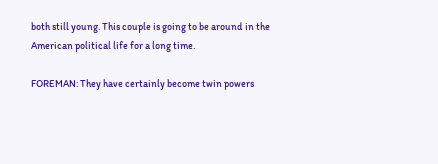both still young. This couple is going to be around in the American political life for a long time.

FOREMAN: They have certainly become twin powers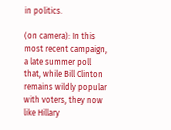in politics.

(on camera): In this most recent campaign, a late summer poll that, while Bill Clinton remains wildly popular with voters, they now like Hillary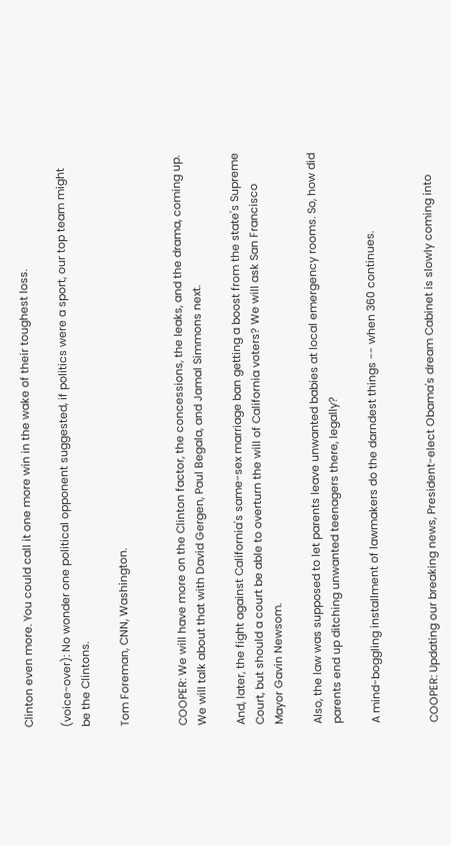Clinton even more. You could call it one more win in the wake of their toughest loss.

(voice-over): No wonder one political opponent suggested, if politics were a sport, our top team might be the Clintons.

Tom Foreman, CNN, Washington.


COOPER: We will have more on the Clinton factor, the concessions, the leaks, and the drama, coming up. We will talk about that with David Gergen, Paul Begala, and Jamal Simmons next.

And, later, the fight against California's same-sex marriage ban getting a boost from the state's Supreme Court, but should a court be able to overturn the will of California voters? We will ask San Francisco Mayor Gavin Newsom.

Also, the law was supposed to let parents leave unwanted babies at local emergency rooms. So, how did parents end up ditching unwanted teenagers there, legally?

A mind-boggling installment of lawmakers do the darndest things -- when 360 continues.


COOPER: Updating our breaking news, President-elect Obama's dream Cabinet is slowly coming into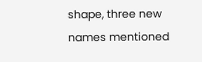shape, three new names mentioned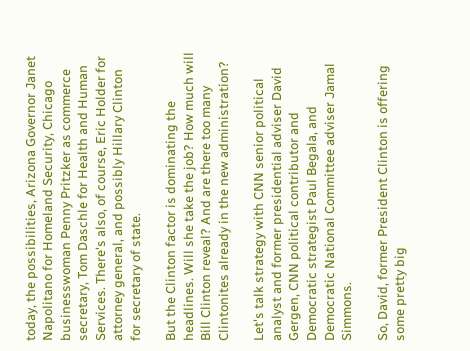today, the possibilities, Arizona Governor Janet Napolitano for Homeland Security, Chicago businesswoman Penny Pritzker as commerce secretary, Tom Daschle for Health and Human Services. There's also, of course, Eric Holder for attorney general, and possibly Hillary Clinton for secretary of state.

But the Clinton factor is dominating the headlines. Will she take the job? How much will Bill Clinton reveal? And are there too many Clintonites already in the new administration?

Let's talk strategy with CNN senior political analyst and former presidential adviser David Gergen, CNN political contributor and Democratic strategist Paul Begala, and Democratic National Committee adviser Jamal Simmons.

So, David, former President Clinton is offering some pretty big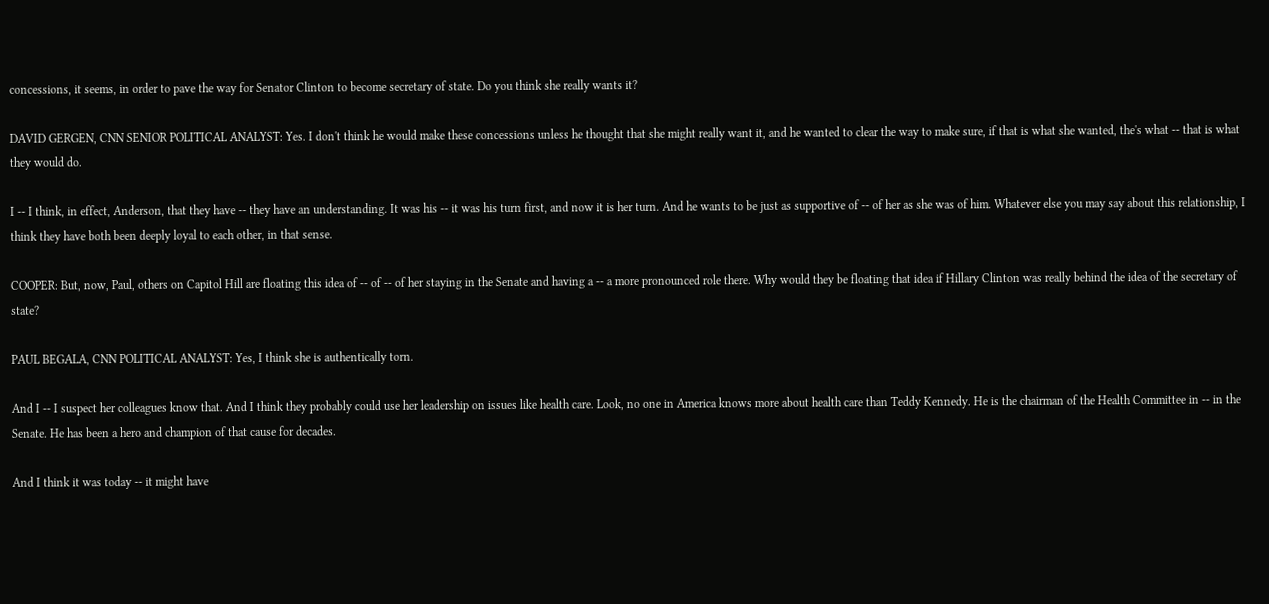concessions, it seems, in order to pave the way for Senator Clinton to become secretary of state. Do you think she really wants it?

DAVID GERGEN, CNN SENIOR POLITICAL ANALYST: Yes. I don't think he would make these concessions unless he thought that she might really want it, and he wanted to clear the way to make sure, if that is what she wanted, the's what -- that is what they would do.

I -- I think, in effect, Anderson, that they have -- they have an understanding. It was his -- it was his turn first, and now it is her turn. And he wants to be just as supportive of -- of her as she was of him. Whatever else you may say about this relationship, I think they have both been deeply loyal to each other, in that sense.

COOPER: But, now, Paul, others on Capitol Hill are floating this idea of -- of -- of her staying in the Senate and having a -- a more pronounced role there. Why would they be floating that idea if Hillary Clinton was really behind the idea of the secretary of state?

PAUL BEGALA, CNN POLITICAL ANALYST: Yes, I think she is authentically torn.

And I -- I suspect her colleagues know that. And I think they probably could use her leadership on issues like health care. Look, no one in America knows more about health care than Teddy Kennedy. He is the chairman of the Health Committee in -- in the Senate. He has been a hero and champion of that cause for decades.

And I think it was today -- it might have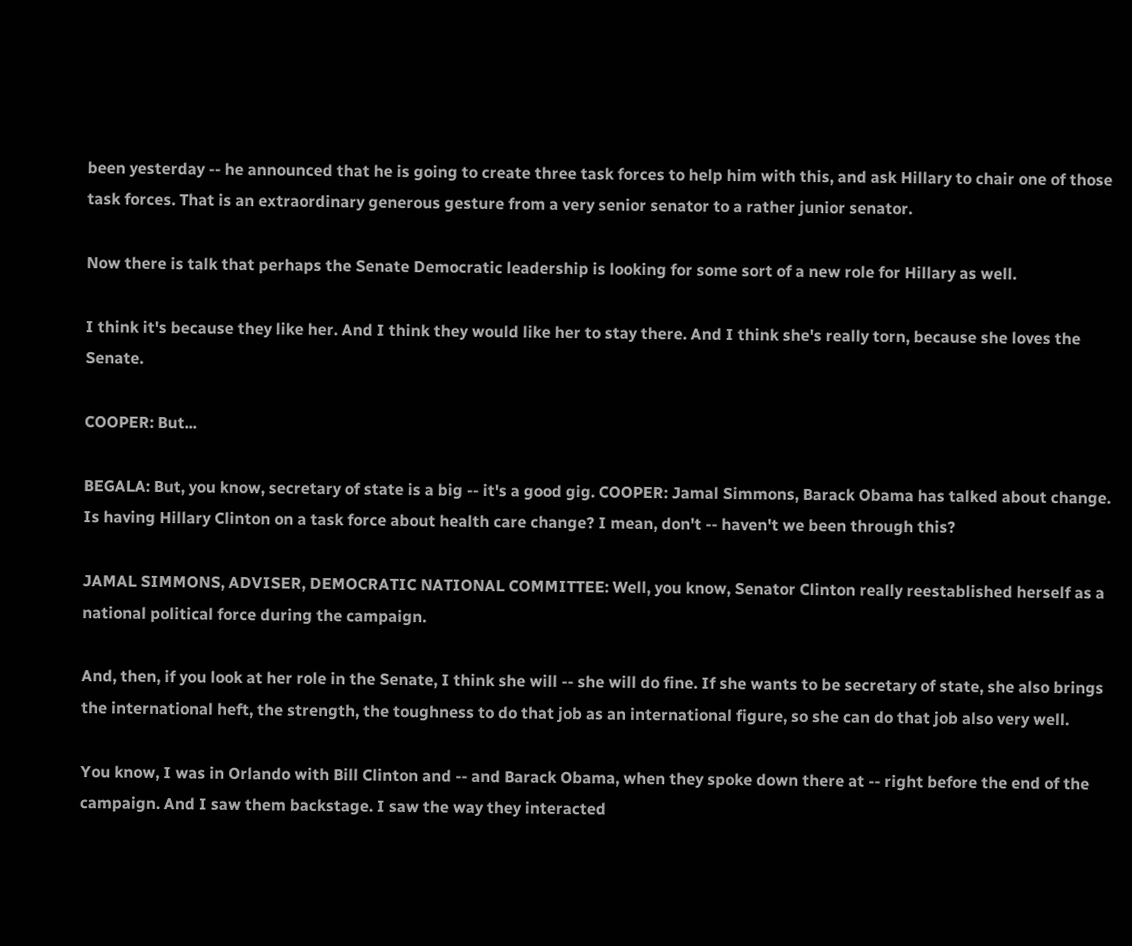been yesterday -- he announced that he is going to create three task forces to help him with this, and ask Hillary to chair one of those task forces. That is an extraordinary generous gesture from a very senior senator to a rather junior senator.

Now there is talk that perhaps the Senate Democratic leadership is looking for some sort of a new role for Hillary as well.

I think it's because they like her. And I think they would like her to stay there. And I think she's really torn, because she loves the Senate.

COOPER: But...

BEGALA: But, you know, secretary of state is a big -- it's a good gig. COOPER: Jamal Simmons, Barack Obama has talked about change. Is having Hillary Clinton on a task force about health care change? I mean, don't -- haven't we been through this?

JAMAL SIMMONS, ADVISER, DEMOCRATIC NATIONAL COMMITTEE: Well, you know, Senator Clinton really reestablished herself as a national political force during the campaign.

And, then, if you look at her role in the Senate, I think she will -- she will do fine. If she wants to be secretary of state, she also brings the international heft, the strength, the toughness to do that job as an international figure, so she can do that job also very well.

You know, I was in Orlando with Bill Clinton and -- and Barack Obama, when they spoke down there at -- right before the end of the campaign. And I saw them backstage. I saw the way they interacted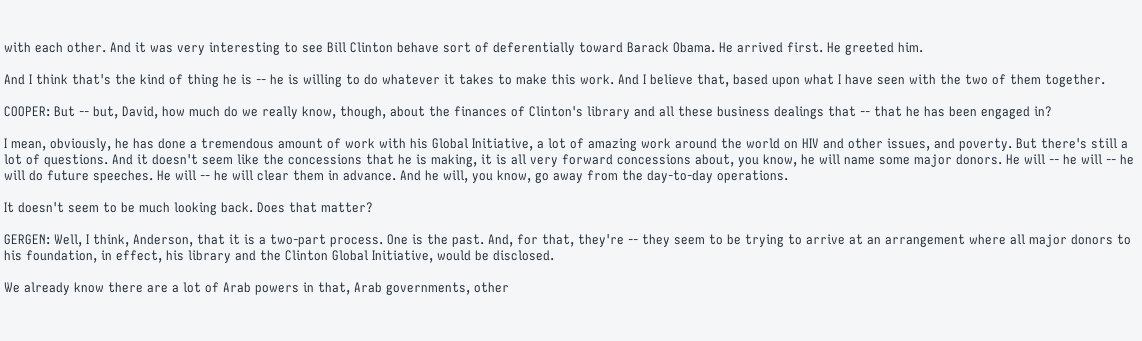with each other. And it was very interesting to see Bill Clinton behave sort of deferentially toward Barack Obama. He arrived first. He greeted him.

And I think that's the kind of thing he is -- he is willing to do whatever it takes to make this work. And I believe that, based upon what I have seen with the two of them together.

COOPER: But -- but, David, how much do we really know, though, about the finances of Clinton's library and all these business dealings that -- that he has been engaged in?

I mean, obviously, he has done a tremendous amount of work with his Global Initiative, a lot of amazing work around the world on HIV and other issues, and poverty. But there's still a lot of questions. And it doesn't seem like the concessions that he is making, it is all very forward concessions about, you know, he will name some major donors. He will -- he will -- he will do future speeches. He will -- he will clear them in advance. And he will, you know, go away from the day-to-day operations.

It doesn't seem to be much looking back. Does that matter?

GERGEN: Well, I think, Anderson, that it is a two-part process. One is the past. And, for that, they're -- they seem to be trying to arrive at an arrangement where all major donors to his foundation, in effect, his library and the Clinton Global Initiative, would be disclosed.

We already know there are a lot of Arab powers in that, Arab governments, other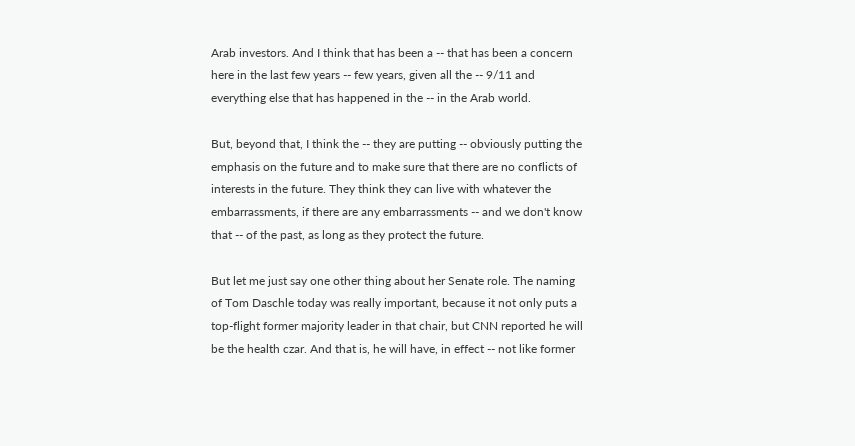Arab investors. And I think that has been a -- that has been a concern here in the last few years -- few years, given all the -- 9/11 and everything else that has happened in the -- in the Arab world.

But, beyond that, I think the -- they are putting -- obviously putting the emphasis on the future and to make sure that there are no conflicts of interests in the future. They think they can live with whatever the embarrassments, if there are any embarrassments -- and we don't know that -- of the past, as long as they protect the future.

But let me just say one other thing about her Senate role. The naming of Tom Daschle today was really important, because it not only puts a top-flight former majority leader in that chair, but CNN reported he will be the health czar. And that is, he will have, in effect -- not like former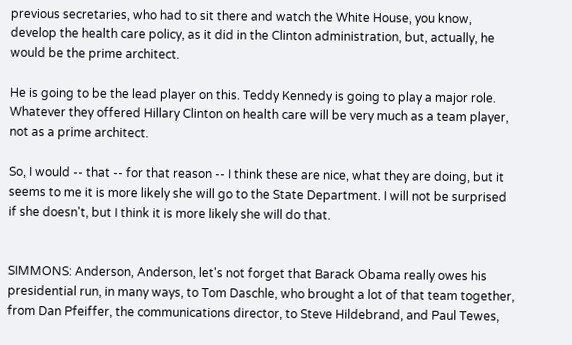previous secretaries, who had to sit there and watch the White House, you know, develop the health care policy, as it did in the Clinton administration, but, actually, he would be the prime architect.

He is going to be the lead player on this. Teddy Kennedy is going to play a major role. Whatever they offered Hillary Clinton on health care will be very much as a team player, not as a prime architect.

So, I would -- that -- for that reason -- I think these are nice, what they are doing, but it seems to me it is more likely she will go to the State Department. I will not be surprised if she doesn't, but I think it is more likely she will do that.


SIMMONS: Anderson, Anderson, let's not forget that Barack Obama really owes his presidential run, in many ways, to Tom Daschle, who brought a lot of that team together, from Dan Pfeiffer, the communications director, to Steve Hildebrand, and Paul Tewes,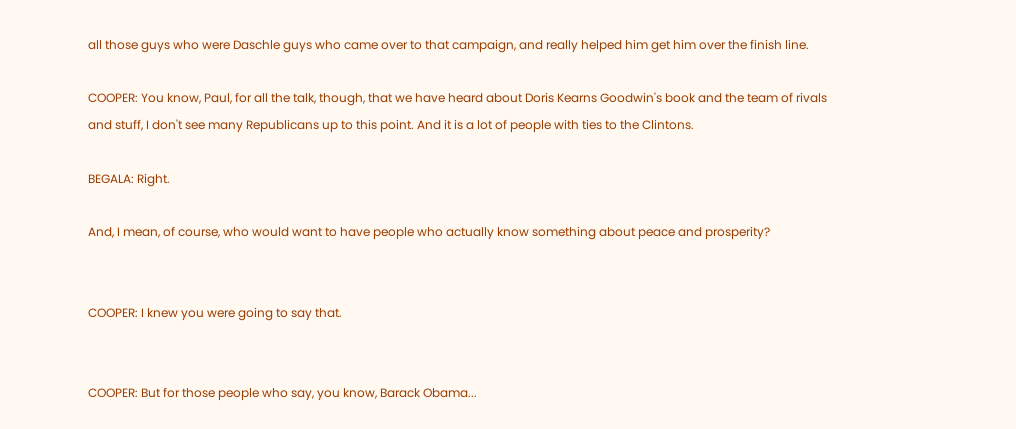all those guys who were Daschle guys who came over to that campaign, and really helped him get him over the finish line.

COOPER: You know, Paul, for all the talk, though, that we have heard about Doris Kearns Goodwin's book and the team of rivals and stuff, I don't see many Republicans up to this point. And it is a lot of people with ties to the Clintons.

BEGALA: Right.

And, I mean, of course, who would want to have people who actually know something about peace and prosperity?


COOPER: I knew you were going to say that.


COOPER: But for those people who say, you know, Barack Obama...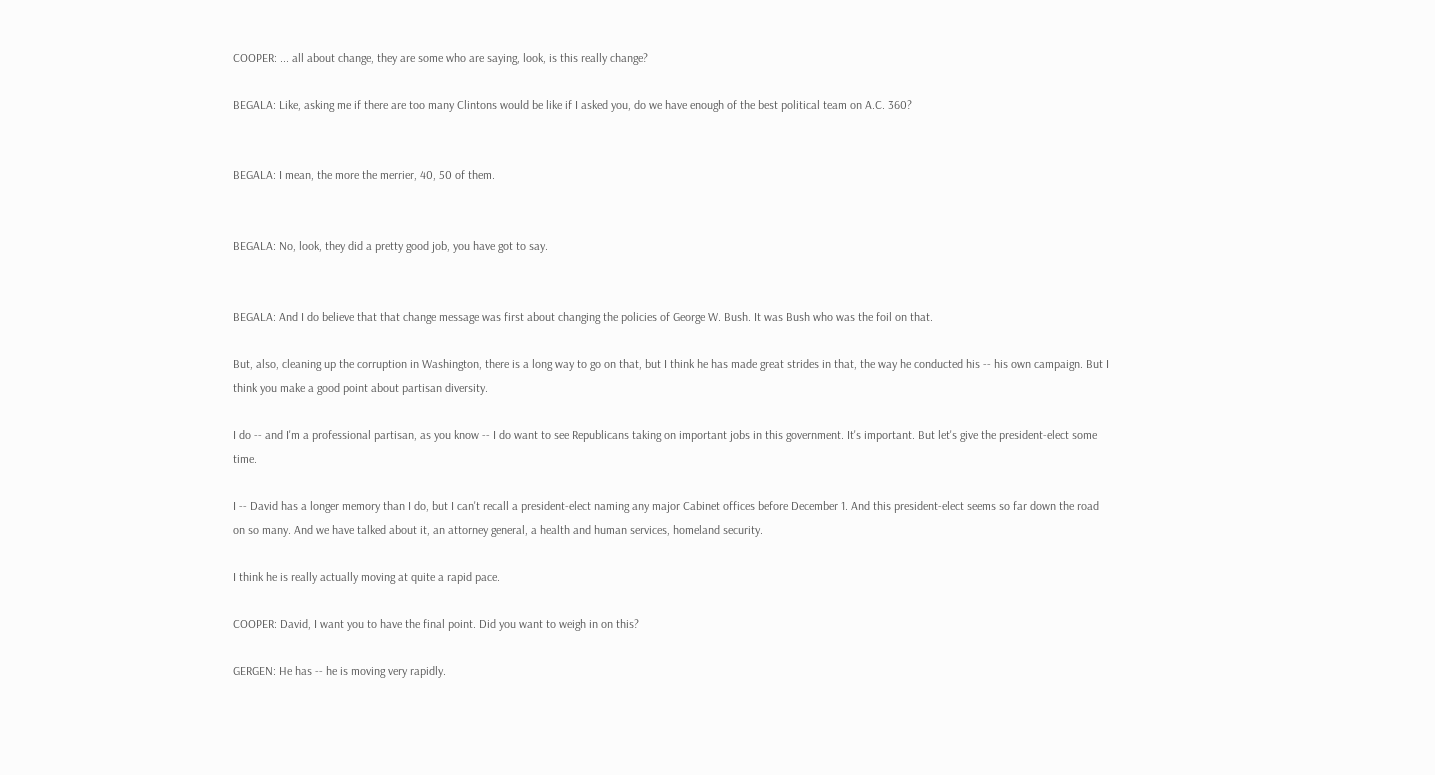COOPER: ... all about change, they are some who are saying, look, is this really change?

BEGALA: Like, asking me if there are too many Clintons would be like if I asked you, do we have enough of the best political team on A.C. 360?


BEGALA: I mean, the more the merrier, 40, 50 of them.


BEGALA: No, look, they did a pretty good job, you have got to say.


BEGALA: And I do believe that that change message was first about changing the policies of George W. Bush. It was Bush who was the foil on that.

But, also, cleaning up the corruption in Washington, there is a long way to go on that, but I think he has made great strides in that, the way he conducted his -- his own campaign. But I think you make a good point about partisan diversity.

I do -- and I'm a professional partisan, as you know -- I do want to see Republicans taking on important jobs in this government. It's important. But let's give the president-elect some time.

I -- David has a longer memory than I do, but I can't recall a president-elect naming any major Cabinet offices before December 1. And this president-elect seems so far down the road on so many. And we have talked about it, an attorney general, a health and human services, homeland security.

I think he is really actually moving at quite a rapid pace.

COOPER: David, I want you to have the final point. Did you want to weigh in on this?

GERGEN: He has -- he is moving very rapidly.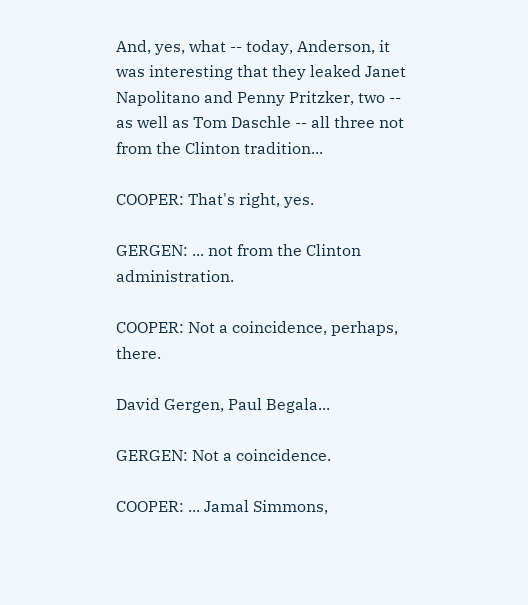And, yes, what -- today, Anderson, it was interesting that they leaked Janet Napolitano and Penny Pritzker, two -- as well as Tom Daschle -- all three not from the Clinton tradition...

COOPER: That's right, yes.

GERGEN: ... not from the Clinton administration.

COOPER: Not a coincidence, perhaps, there.

David Gergen, Paul Begala...

GERGEN: Not a coincidence.

COOPER: ... Jamal Simmons,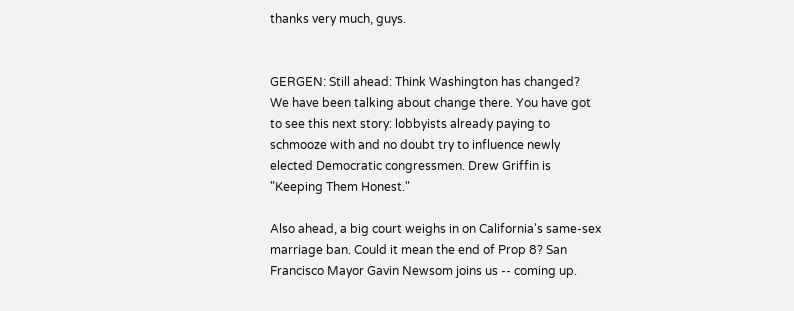thanks very much, guys.


GERGEN: Still ahead: Think Washington has changed? We have been talking about change there. You have got to see this next story: lobbyists already paying to schmooze with and no doubt try to influence newly elected Democratic congressmen. Drew Griffin is "Keeping Them Honest."

Also ahead, a big court weighs in on California's same-sex marriage ban. Could it mean the end of Prop 8? San Francisco Mayor Gavin Newsom joins us -- coming up.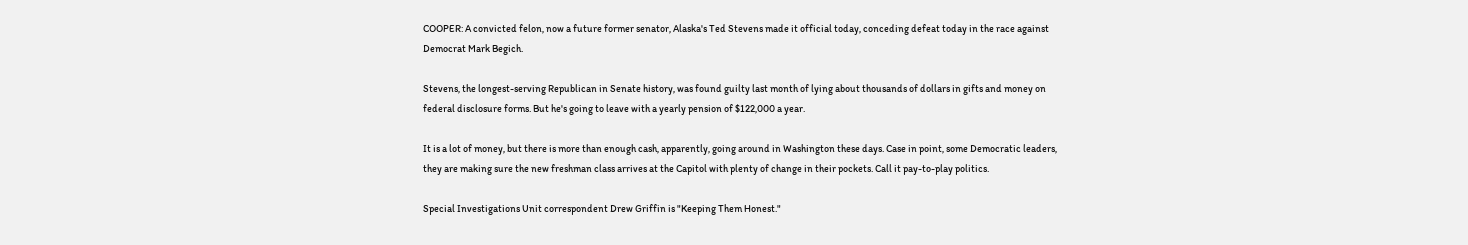COOPER: A convicted felon, now a future former senator, Alaska's Ted Stevens made it official today, conceding defeat today in the race against Democrat Mark Begich.

Stevens, the longest-serving Republican in Senate history, was found guilty last month of lying about thousands of dollars in gifts and money on federal disclosure forms. But he's going to leave with a yearly pension of $122,000 a year.

It is a lot of money, but there is more than enough cash, apparently, going around in Washington these days. Case in point, some Democratic leaders, they are making sure the new freshman class arrives at the Capitol with plenty of change in their pockets. Call it pay-to-play politics.

Special Investigations Unit correspondent Drew Griffin is "Keeping Them Honest."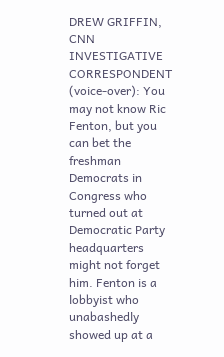DREW GRIFFIN, CNN INVESTIGATIVE CORRESPONDENT (voice-over): You may not know Ric Fenton, but you can bet the freshman Democrats in Congress who turned out at Democratic Party headquarters might not forget him. Fenton is a lobbyist who unabashedly showed up at a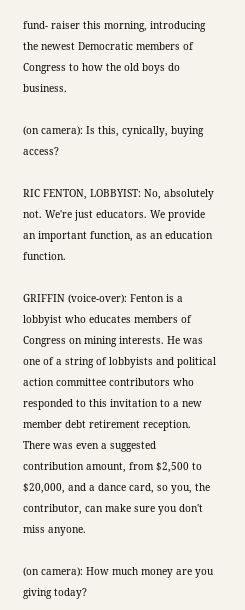fund- raiser this morning, introducing the newest Democratic members of Congress to how the old boys do business.

(on camera): Is this, cynically, buying access?

RIC FENTON, LOBBYIST: No, absolutely not. We're just educators. We provide an important function, as an education function.

GRIFFIN (voice-over): Fenton is a lobbyist who educates members of Congress on mining interests. He was one of a string of lobbyists and political action committee contributors who responded to this invitation to a new member debt retirement reception. There was even a suggested contribution amount, from $2,500 to $20,000, and a dance card, so you, the contributor, can make sure you don't miss anyone.

(on camera): How much money are you giving today?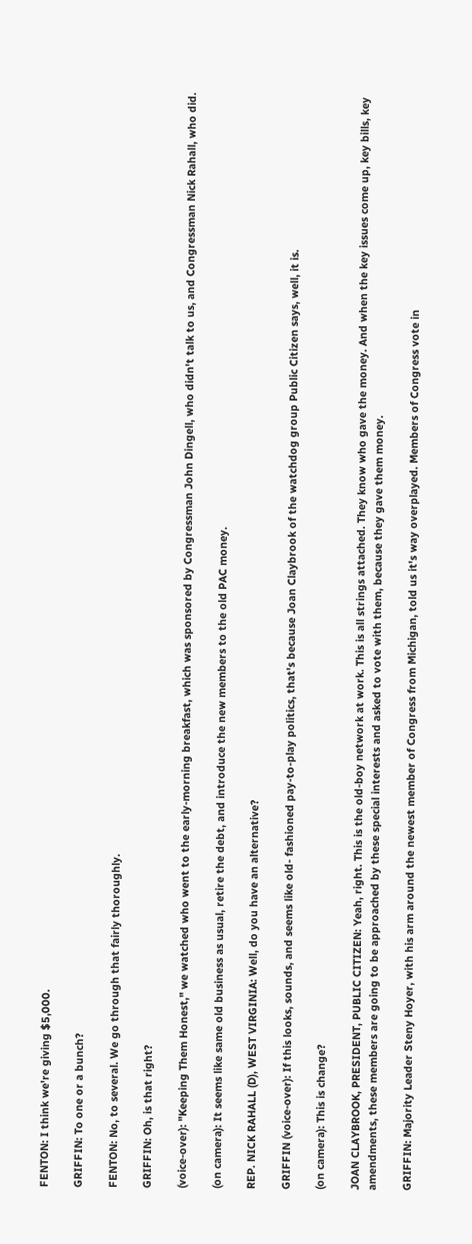FENTON: I think we're giving $5,000.

GRIFFIN: To one or a bunch?

FENTON: No, to several. We go through that fairly thoroughly.

GRIFFIN: Oh, is that right?

(voice-over): "Keeping Them Honest," we watched who went to the early-morning breakfast, which was sponsored by Congressman John Dingell, who didn't talk to us, and Congressman Nick Rahall, who did.

(on camera): It seems like same old business as usual, retire the debt, and introduce the new members to the old PAC money.

REP. NICK RAHALL (D), WEST VIRGINIA: Well, do you have an alternative?

GRIFFIN (voice-over): If this looks, sounds, and seems like old- fashioned pay-to-play politics, that's because Joan Claybrook of the watchdog group Public Citizen says, well, it is.

(on camera): This is change?

JOAN CLAYBROOK, PRESIDENT, PUBLIC CITIZEN: Yeah, right. This is the old-boy network at work. This is all strings attached. They know who gave the money. And when the key issues come up, key bills, key amendments, these members are going to be approached by these special interests and asked to vote with them, because they gave them money.

GRIFFIN: Majority Leader Steny Hoyer, with his arm around the newest member of Congress from Michigan, told us it's way overplayed. Members of Congress vote in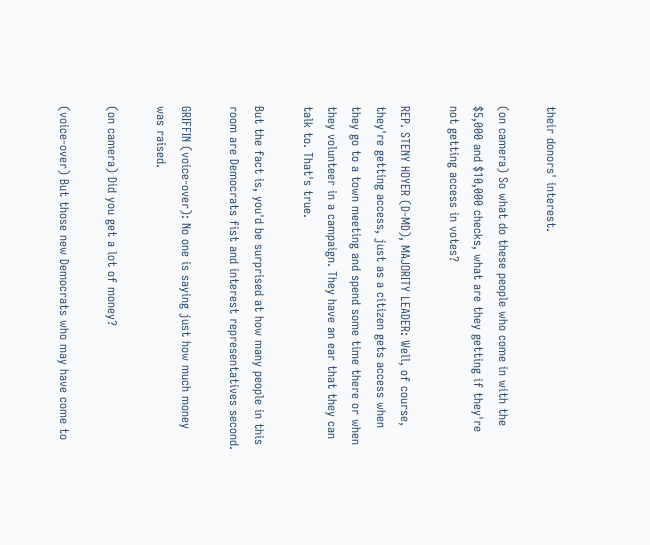their donors' interest.

(on camera) So what do these people who come in with the $5,000 and $10,000 checks, what are they getting if they're not getting access in votes?

REP. STENY HOYER (D-MD), MAJORITY LEADER: Well, of course, they're getting access, just as a citizen gets access when they go to a town meeting and spend some time there or when they volunteer in a campaign. They have an ear that they can talk to. That's true.

But the fact is, you'd be surprised at how many people in this room are Democrats fist and interest representatives second.

GRIFFIN (voice-over): No one is saying just how much money was raised.

(on camera) Did you get a lot of money?

(voice-over) But those new Democrats who may have come to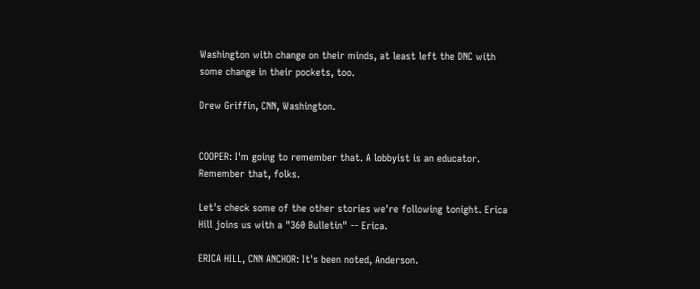Washington with change on their minds, at least left the DNC with some change in their pockets, too.

Drew Griffin, CNN, Washington.


COOPER: I'm going to remember that. A lobbyist is an educator. Remember that, folks.

Let's check some of the other stories we're following tonight. Erica Hill joins us with a "360 Bulletin" -- Erica.

ERICA HILL, CNN ANCHOR: It's been noted, Anderson.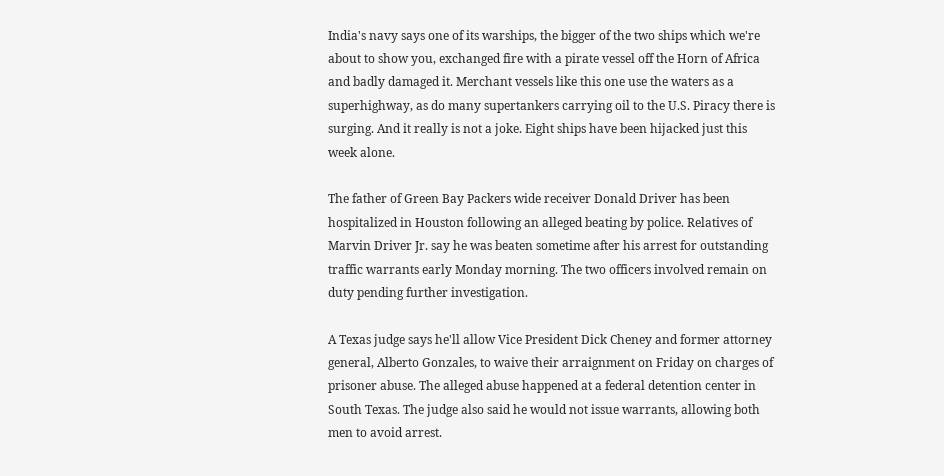India's navy says one of its warships, the bigger of the two ships which we're about to show you, exchanged fire with a pirate vessel off the Horn of Africa and badly damaged it. Merchant vessels like this one use the waters as a superhighway, as do many supertankers carrying oil to the U.S. Piracy there is surging. And it really is not a joke. Eight ships have been hijacked just this week alone.

The father of Green Bay Packers wide receiver Donald Driver has been hospitalized in Houston following an alleged beating by police. Relatives of Marvin Driver Jr. say he was beaten sometime after his arrest for outstanding traffic warrants early Monday morning. The two officers involved remain on duty pending further investigation.

A Texas judge says he'll allow Vice President Dick Cheney and former attorney general, Alberto Gonzales, to waive their arraignment on Friday on charges of prisoner abuse. The alleged abuse happened at a federal detention center in South Texas. The judge also said he would not issue warrants, allowing both men to avoid arrest.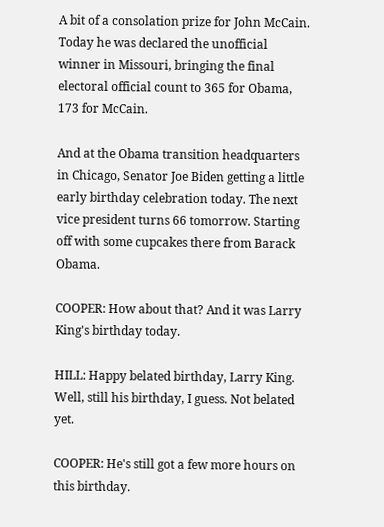A bit of a consolation prize for John McCain. Today he was declared the unofficial winner in Missouri, bringing the final electoral official count to 365 for Obama, 173 for McCain.

And at the Obama transition headquarters in Chicago, Senator Joe Biden getting a little early birthday celebration today. The next vice president turns 66 tomorrow. Starting off with some cupcakes there from Barack Obama.

COOPER: How about that? And it was Larry King's birthday today.

HILL: Happy belated birthday, Larry King. Well, still his birthday, I guess. Not belated yet.

COOPER: He's still got a few more hours on this birthday.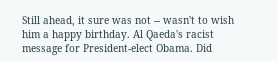Still ahead, it sure was not -- wasn't to wish him a happy birthday. Al Qaeda's racist message for President-elect Obama. Did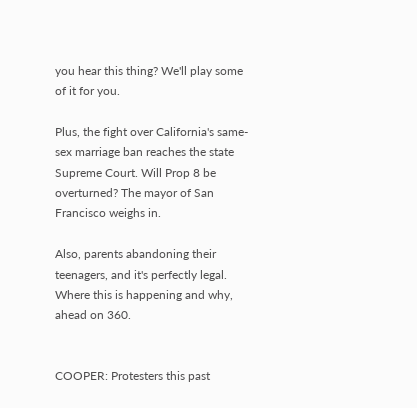you hear this thing? We'll play some of it for you.

Plus, the fight over California's same-sex marriage ban reaches the state Supreme Court. Will Prop 8 be overturned? The mayor of San Francisco weighs in.

Also, parents abandoning their teenagers, and it's perfectly legal. Where this is happening and why, ahead on 360.


COOPER: Protesters this past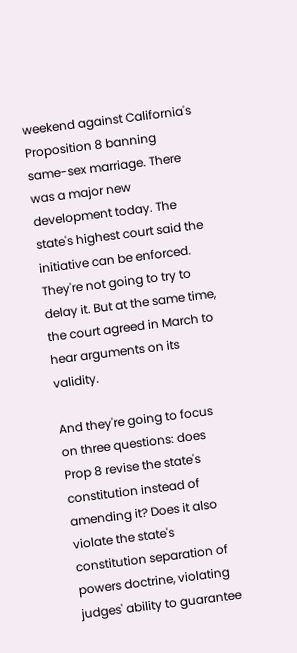weekend against California's Proposition 8 banning same-sex marriage. There was a major new development today. The state's highest court said the initiative can be enforced. They're not going to try to delay it. But at the same time, the court agreed in March to hear arguments on its validity.

And they're going to focus on three questions: does Prop 8 revise the state's constitution instead of amending it? Does it also violate the state's constitution separation of powers doctrine, violating judges' ability to guarantee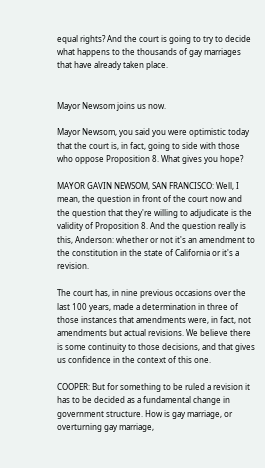equal rights? And the court is going to try to decide what happens to the thousands of gay marriages that have already taken place.


Mayor Newsom joins us now.

Mayor Newsom, you said you were optimistic today that the court is, in fact, going to side with those who oppose Proposition 8. What gives you hope?

MAYOR GAVIN NEWSOM, SAN FRANCISCO: Well, I mean, the question in front of the court now and the question that they're willing to adjudicate is the validity of Proposition 8. And the question really is this, Anderson: whether or not it's an amendment to the constitution in the state of California or it's a revision.

The court has, in nine previous occasions over the last 100 years, made a determination in three of those instances that amendments were, in fact, not amendments but actual revisions. We believe there is some continuity to those decisions, and that gives us confidence in the context of this one.

COOPER: But for something to be ruled a revision it has to be decided as a fundamental change in government structure. How is gay marriage, or overturning gay marriage,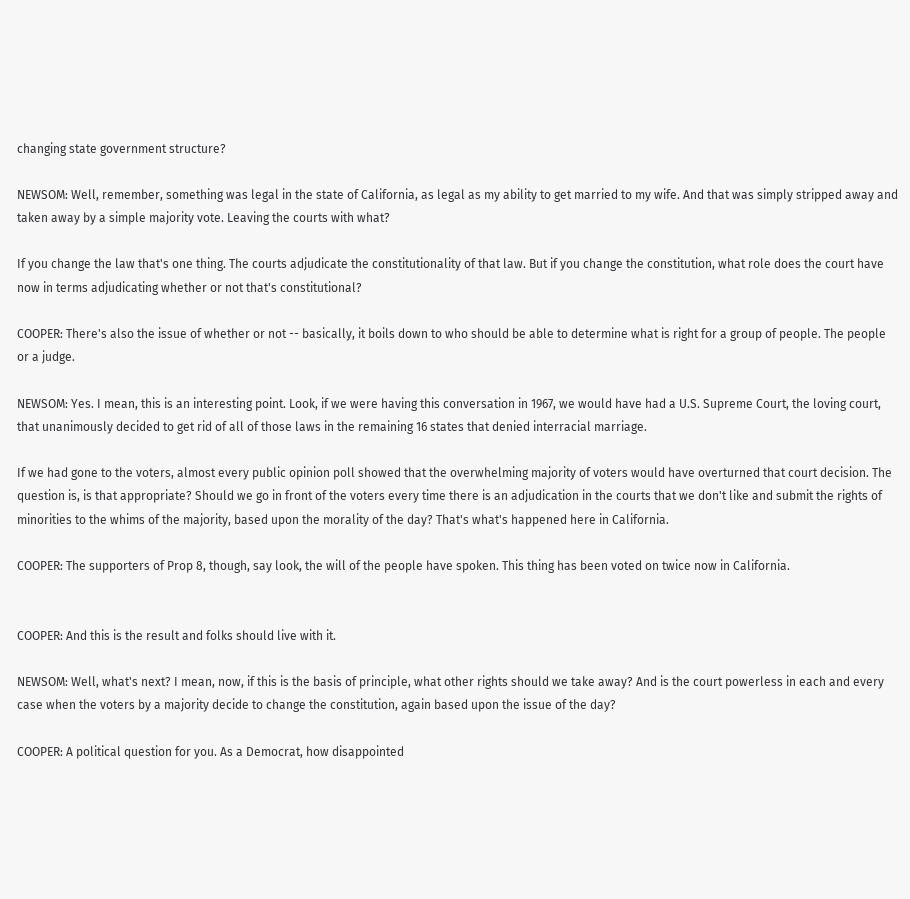changing state government structure?

NEWSOM: Well, remember, something was legal in the state of California, as legal as my ability to get married to my wife. And that was simply stripped away and taken away by a simple majority vote. Leaving the courts with what?

If you change the law that's one thing. The courts adjudicate the constitutionality of that law. But if you change the constitution, what role does the court have now in terms adjudicating whether or not that's constitutional?

COOPER: There's also the issue of whether or not -- basically, it boils down to who should be able to determine what is right for a group of people. The people or a judge.

NEWSOM: Yes. I mean, this is an interesting point. Look, if we were having this conversation in 1967, we would have had a U.S. Supreme Court, the loving court, that unanimously decided to get rid of all of those laws in the remaining 16 states that denied interracial marriage.

If we had gone to the voters, almost every public opinion poll showed that the overwhelming majority of voters would have overturned that court decision. The question is, is that appropriate? Should we go in front of the voters every time there is an adjudication in the courts that we don't like and submit the rights of minorities to the whims of the majority, based upon the morality of the day? That's what's happened here in California.

COOPER: The supporters of Prop 8, though, say look, the will of the people have spoken. This thing has been voted on twice now in California.


COOPER: And this is the result and folks should live with it.

NEWSOM: Well, what's next? I mean, now, if this is the basis of principle, what other rights should we take away? And is the court powerless in each and every case when the voters by a majority decide to change the constitution, again based upon the issue of the day?

COOPER: A political question for you. As a Democrat, how disappointed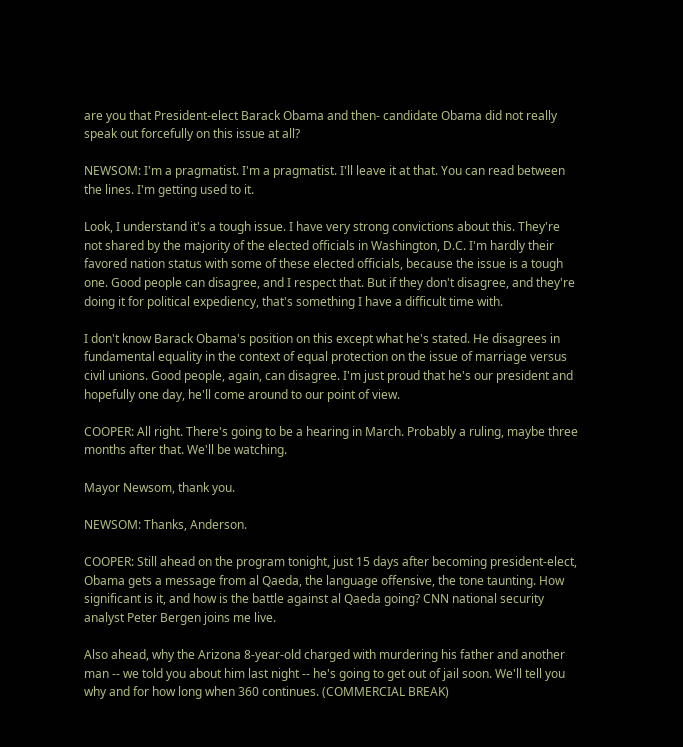are you that President-elect Barack Obama and then- candidate Obama did not really speak out forcefully on this issue at all?

NEWSOM: I'm a pragmatist. I'm a pragmatist. I'll leave it at that. You can read between the lines. I'm getting used to it.

Look, I understand it's a tough issue. I have very strong convictions about this. They're not shared by the majority of the elected officials in Washington, D.C. I'm hardly their favored nation status with some of these elected officials, because the issue is a tough one. Good people can disagree, and I respect that. But if they don't disagree, and they're doing it for political expediency, that's something I have a difficult time with.

I don't know Barack Obama's position on this except what he's stated. He disagrees in fundamental equality in the context of equal protection on the issue of marriage versus civil unions. Good people, again, can disagree. I'm just proud that he's our president and hopefully one day, he'll come around to our point of view.

COOPER: All right. There's going to be a hearing in March. Probably a ruling, maybe three months after that. We'll be watching.

Mayor Newsom, thank you.

NEWSOM: Thanks, Anderson.

COOPER: Still ahead on the program tonight, just 15 days after becoming president-elect, Obama gets a message from al Qaeda, the language offensive, the tone taunting. How significant is it, and how is the battle against al Qaeda going? CNN national security analyst Peter Bergen joins me live.

Also ahead, why the Arizona 8-year-old charged with murdering his father and another man -- we told you about him last night -- he's going to get out of jail soon. We'll tell you why and for how long when 360 continues. (COMMERCIAL BREAK)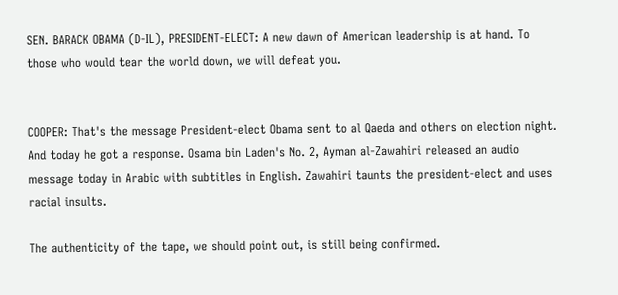SEN. BARACK OBAMA (D-IL), PRESIDENT-ELECT: A new dawn of American leadership is at hand. To those who would tear the world down, we will defeat you.


COOPER: That's the message President-elect Obama sent to al Qaeda and others on election night. And today he got a response. Osama bin Laden's No. 2, Ayman al-Zawahiri released an audio message today in Arabic with subtitles in English. Zawahiri taunts the president-elect and uses racial insults.

The authenticity of the tape, we should point out, is still being confirmed.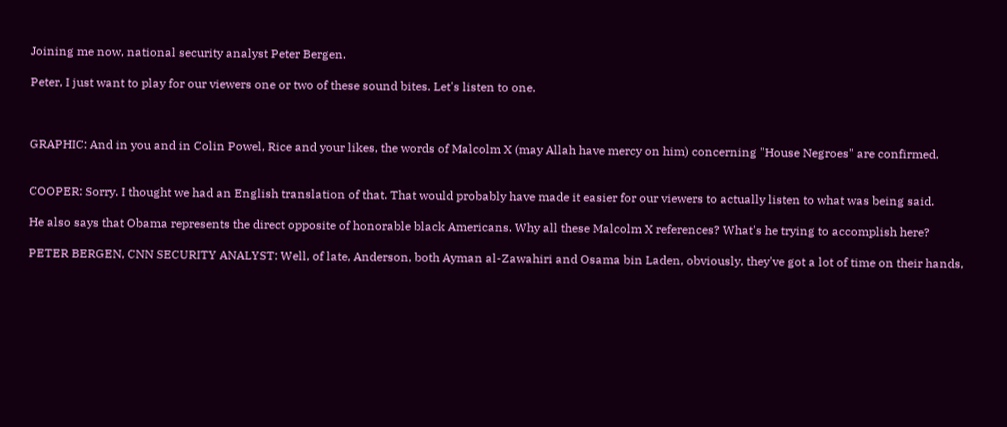Joining me now, national security analyst Peter Bergen.

Peter, I just want to play for our viewers one or two of these sound bites. Let's listen to one.



GRAPHIC: And in you and in Colin Powel, Rice and your likes, the words of Malcolm X (may Allah have mercy on him) concerning "House Negroes" are confirmed.


COOPER: Sorry. I thought we had an English translation of that. That would probably have made it easier for our viewers to actually listen to what was being said.

He also says that Obama represents the direct opposite of honorable black Americans. Why all these Malcolm X references? What's he trying to accomplish here?

PETER BERGEN, CNN SECURITY ANALYST: Well, of late, Anderson, both Ayman al-Zawahiri and Osama bin Laden, obviously, they've got a lot of time on their hands,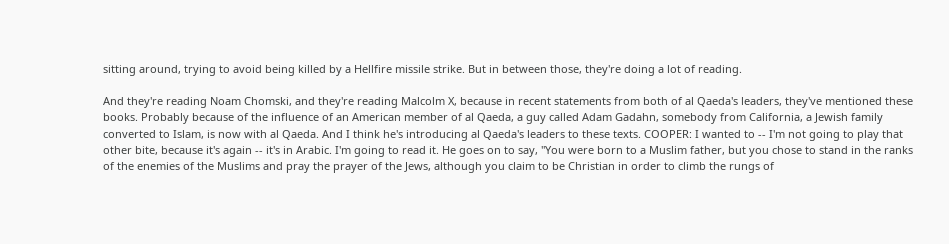sitting around, trying to avoid being killed by a Hellfire missile strike. But in between those, they're doing a lot of reading.

And they're reading Noam Chomski, and they're reading Malcolm X, because in recent statements from both of al Qaeda's leaders, they've mentioned these books. Probably because of the influence of an American member of al Qaeda, a guy called Adam Gadahn, somebody from California, a Jewish family converted to Islam, is now with al Qaeda. And I think he's introducing al Qaeda's leaders to these texts. COOPER: I wanted to -- I'm not going to play that other bite, because it's again -- it's in Arabic. I'm going to read it. He goes on to say, "You were born to a Muslim father, but you chose to stand in the ranks of the enemies of the Muslims and pray the prayer of the Jews, although you claim to be Christian in order to climb the rungs of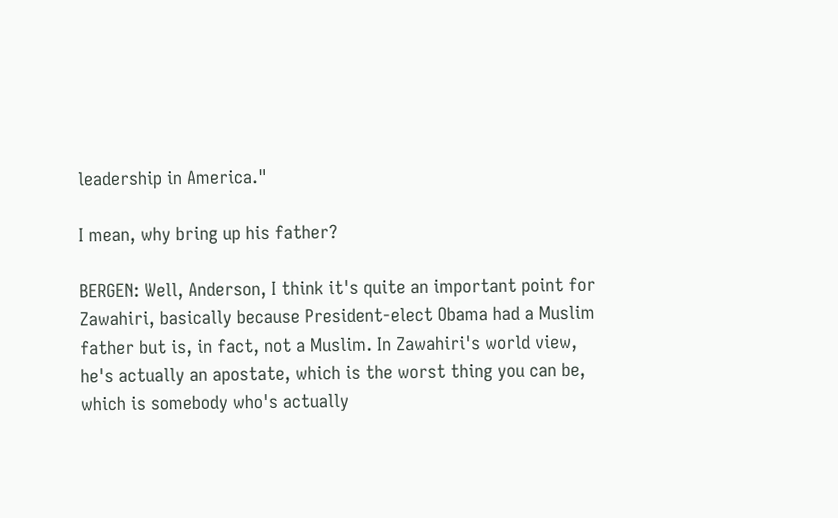leadership in America."

I mean, why bring up his father?

BERGEN: Well, Anderson, I think it's quite an important point for Zawahiri, basically because President-elect Obama had a Muslim father but is, in fact, not a Muslim. In Zawahiri's world view, he's actually an apostate, which is the worst thing you can be, which is somebody who's actually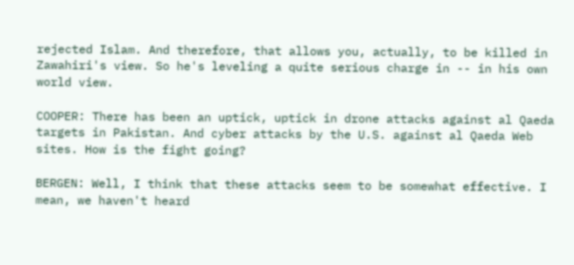rejected Islam. And therefore, that allows you, actually, to be killed in Zawahiri's view. So he's leveling a quite serious charge in -- in his own world view.

COOPER: There has been an uptick, uptick in drone attacks against al Qaeda targets in Pakistan. And cyber attacks by the U.S. against al Qaeda Web sites. How is the fight going?

BERGEN: Well, I think that these attacks seem to be somewhat effective. I mean, we haven't heard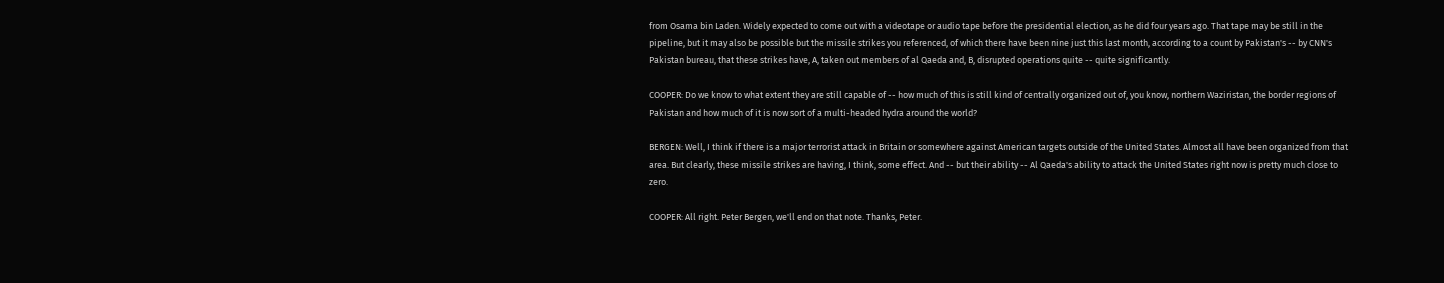from Osama bin Laden. Widely expected to come out with a videotape or audio tape before the presidential election, as he did four years ago. That tape may be still in the pipeline, but it may also be possible but the missile strikes you referenced, of which there have been nine just this last month, according to a count by Pakistan's -- by CNN's Pakistan bureau, that these strikes have, A, taken out members of al Qaeda and, B, disrupted operations quite -- quite significantly.

COOPER: Do we know to what extent they are still capable of -- how much of this is still kind of centrally organized out of, you know, northern Waziristan, the border regions of Pakistan and how much of it is now sort of a multi-headed hydra around the world?

BERGEN: Well, I think if there is a major terrorist attack in Britain or somewhere against American targets outside of the United States. Almost all have been organized from that area. But clearly, these missile strikes are having, I think, some effect. And -- but their ability -- Al Qaeda's ability to attack the United States right now is pretty much close to zero.

COOPER: All right. Peter Bergen, we'll end on that note. Thanks, Peter.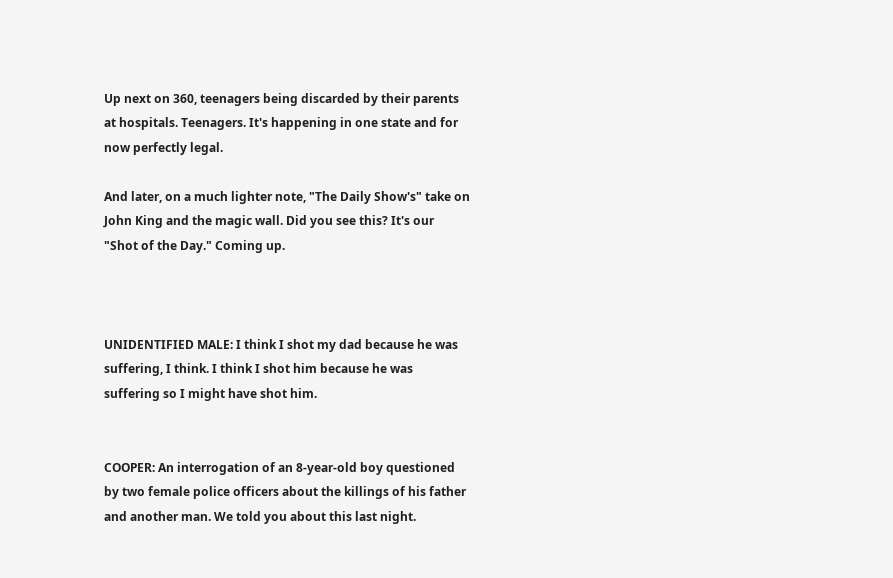Up next on 360, teenagers being discarded by their parents at hospitals. Teenagers. It's happening in one state and for now perfectly legal.

And later, on a much lighter note, "The Daily Show's" take on John King and the magic wall. Did you see this? It's our "Shot of the Day." Coming up.



UNIDENTIFIED MALE: I think I shot my dad because he was suffering, I think. I think I shot him because he was suffering so I might have shot him.


COOPER: An interrogation of an 8-year-old boy questioned by two female police officers about the killings of his father and another man. We told you about this last night.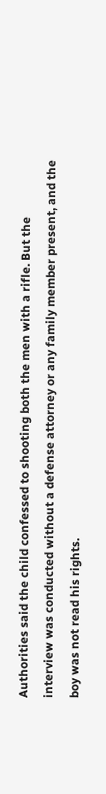Authorities said the child confessed to shooting both the men with a rifle. But the interview was conducted without a defense attorney or any family member present, and the boy was not read his rights.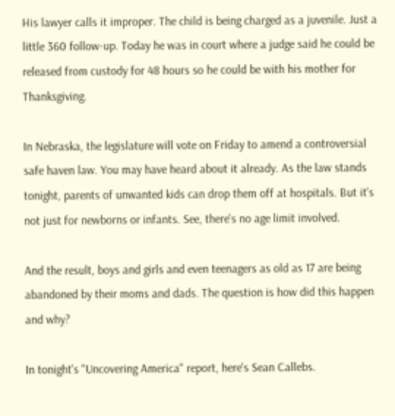His lawyer calls it improper. The child is being charged as a juvenile. Just a little 360 follow-up. Today he was in court where a judge said he could be released from custody for 48 hours so he could be with his mother for Thanksgiving.

In Nebraska, the legislature will vote on Friday to amend a controversial safe haven law. You may have heard about it already. As the law stands tonight, parents of unwanted kids can drop them off at hospitals. But it's not just for newborns or infants. See, there's no age limit involved.

And the result, boys and girls and even teenagers as old as 17 are being abandoned by their moms and dads. The question is how did this happen and why?

In tonight's "Uncovering America" report, here's Sean Callebs.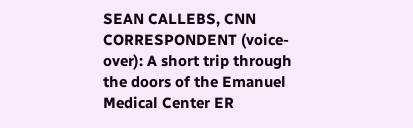SEAN CALLEBS, CNN CORRESPONDENT (voice-over): A short trip through the doors of the Emanuel Medical Center ER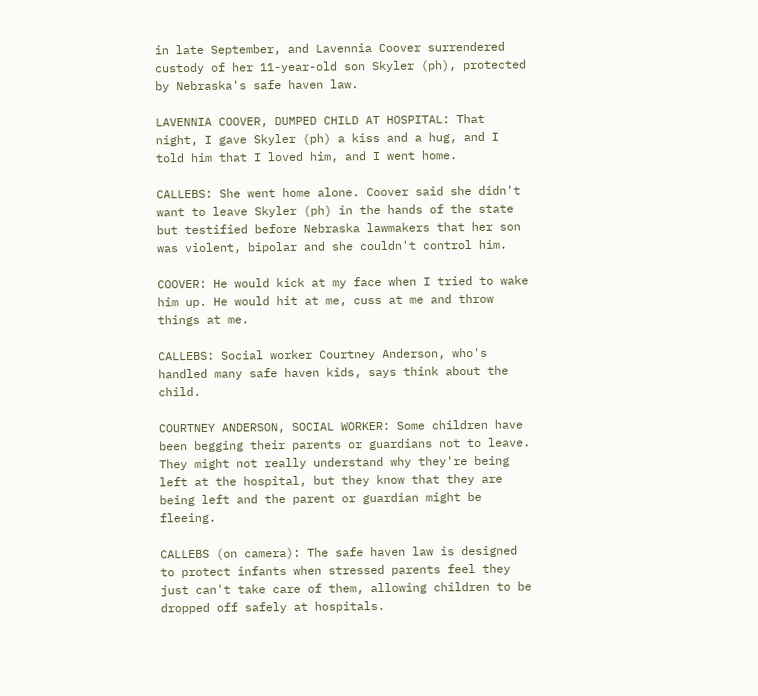in late September, and Lavennia Coover surrendered custody of her 11-year-old son Skyler (ph), protected by Nebraska's safe haven law.

LAVENNIA COOVER, DUMPED CHILD AT HOSPITAL: That night, I gave Skyler (ph) a kiss and a hug, and I told him that I loved him, and I went home.

CALLEBS: She went home alone. Coover said she didn't want to leave Skyler (ph) in the hands of the state but testified before Nebraska lawmakers that her son was violent, bipolar and she couldn't control him.

COOVER: He would kick at my face when I tried to wake him up. He would hit at me, cuss at me and throw things at me.

CALLEBS: Social worker Courtney Anderson, who's handled many safe haven kids, says think about the child.

COURTNEY ANDERSON, SOCIAL WORKER: Some children have been begging their parents or guardians not to leave. They might not really understand why they're being left at the hospital, but they know that they are being left and the parent or guardian might be fleeing.

CALLEBS (on camera): The safe haven law is designed to protect infants when stressed parents feel they just can't take care of them, allowing children to be dropped off safely at hospitals.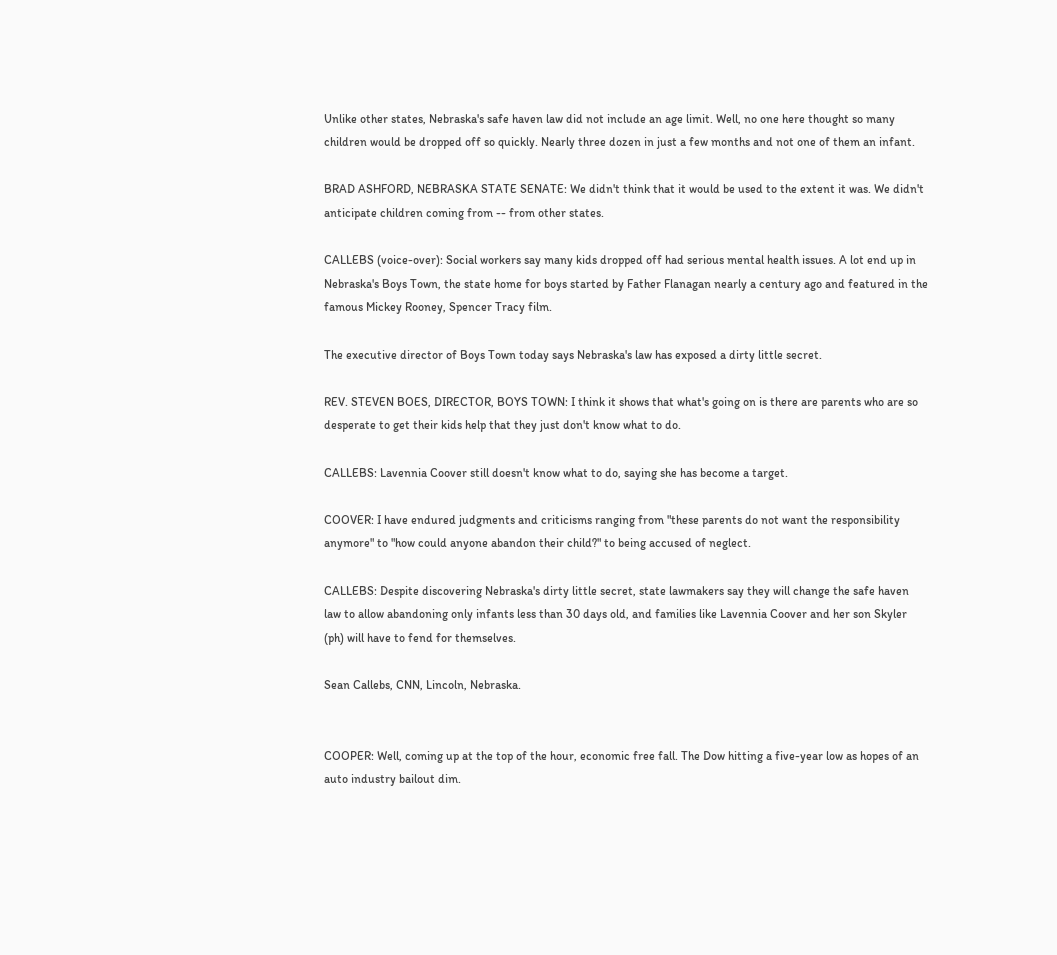Unlike other states, Nebraska's safe haven law did not include an age limit. Well, no one here thought so many children would be dropped off so quickly. Nearly three dozen in just a few months and not one of them an infant.

BRAD ASHFORD, NEBRASKA STATE SENATE: We didn't think that it would be used to the extent it was. We didn't anticipate children coming from -- from other states.

CALLEBS (voice-over): Social workers say many kids dropped off had serious mental health issues. A lot end up in Nebraska's Boys Town, the state home for boys started by Father Flanagan nearly a century ago and featured in the famous Mickey Rooney, Spencer Tracy film.

The executive director of Boys Town today says Nebraska's law has exposed a dirty little secret.

REV. STEVEN BOES, DIRECTOR, BOYS TOWN: I think it shows that what's going on is there are parents who are so desperate to get their kids help that they just don't know what to do.

CALLEBS: Lavennia Coover still doesn't know what to do, saying she has become a target.

COOVER: I have endured judgments and criticisms ranging from "these parents do not want the responsibility anymore" to "how could anyone abandon their child?" to being accused of neglect.

CALLEBS: Despite discovering Nebraska's dirty little secret, state lawmakers say they will change the safe haven law to allow abandoning only infants less than 30 days old, and families like Lavennia Coover and her son Skyler (ph) will have to fend for themselves.

Sean Callebs, CNN, Lincoln, Nebraska.


COOPER: Well, coming up at the top of the hour, economic free fall. The Dow hitting a five-year low as hopes of an auto industry bailout dim.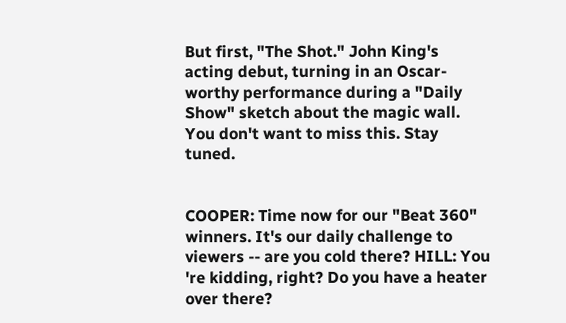But first, "The Shot." John King's acting debut, turning in an Oscar-worthy performance during a "Daily Show" sketch about the magic wall. You don't want to miss this. Stay tuned.


COOPER: Time now for our "Beat 360" winners. It's our daily challenge to viewers -- are you cold there? HILL: You 're kidding, right? Do you have a heater over there?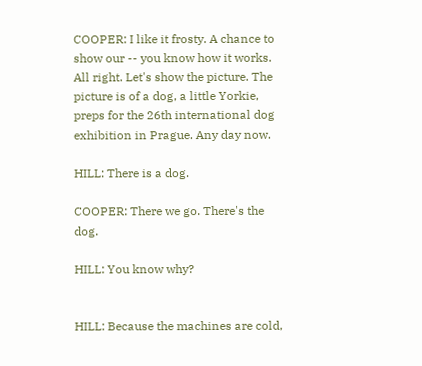COOPER: I like it frosty. A chance to show our -- you know how it works. All right. Let's show the picture. The picture is of a dog, a little Yorkie, preps for the 26th international dog exhibition in Prague. Any day now.

HILL: There is a dog.

COOPER: There we go. There's the dog.

HILL: You know why?


HILL: Because the machines are cold,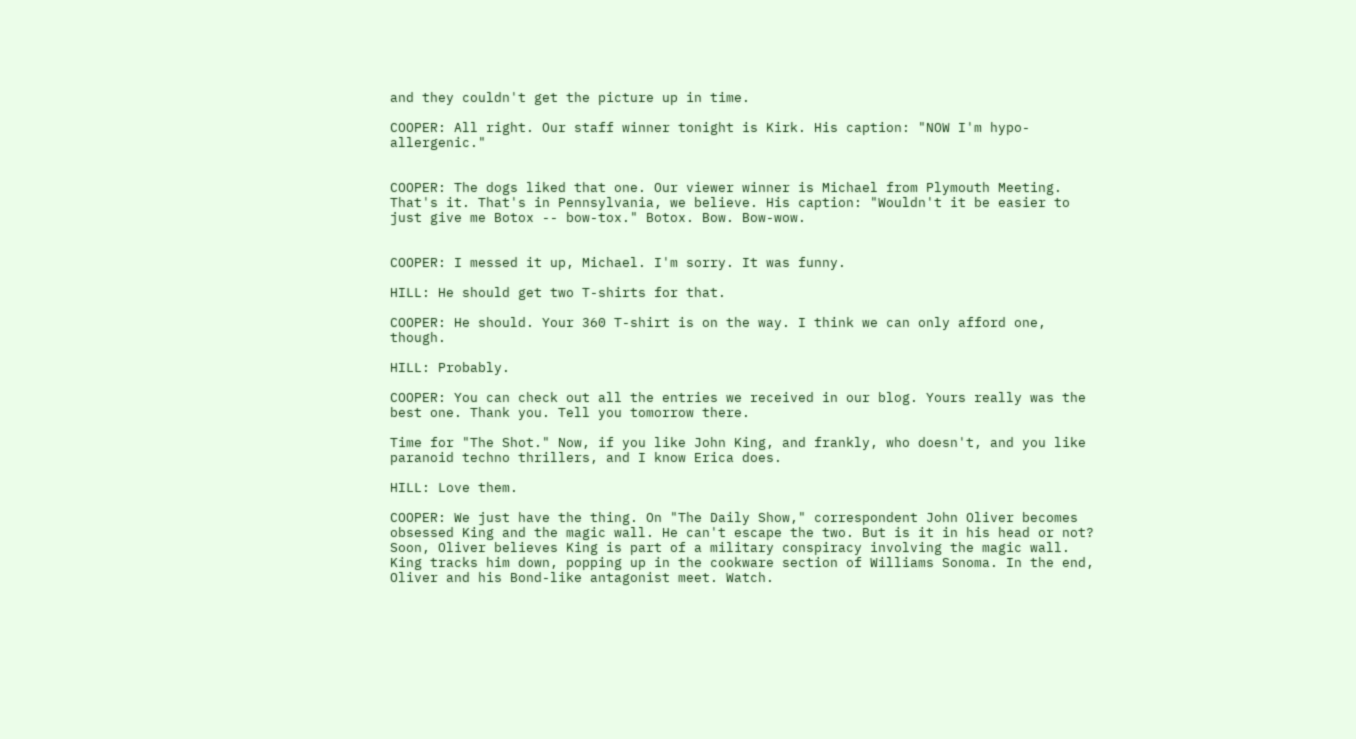and they couldn't get the picture up in time.

COOPER: All right. Our staff winner tonight is Kirk. His caption: "NOW I'm hypo-allergenic."


COOPER: The dogs liked that one. Our viewer winner is Michael from Plymouth Meeting. That's it. That's in Pennsylvania, we believe. His caption: "Wouldn't it be easier to just give me Botox -- bow-tox." Botox. Bow. Bow-wow.


COOPER: I messed it up, Michael. I'm sorry. It was funny.

HILL: He should get two T-shirts for that.

COOPER: He should. Your 360 T-shirt is on the way. I think we can only afford one, though.

HILL: Probably.

COOPER: You can check out all the entries we received in our blog. Yours really was the best one. Thank you. Tell you tomorrow there.

Time for "The Shot." Now, if you like John King, and frankly, who doesn't, and you like paranoid techno thrillers, and I know Erica does.

HILL: Love them.

COOPER: We just have the thing. On "The Daily Show," correspondent John Oliver becomes obsessed King and the magic wall. He can't escape the two. But is it in his head or not? Soon, Oliver believes King is part of a military conspiracy involving the magic wall. King tracks him down, popping up in the cookware section of Williams Sonoma. In the end, Oliver and his Bond-like antagonist meet. Watch.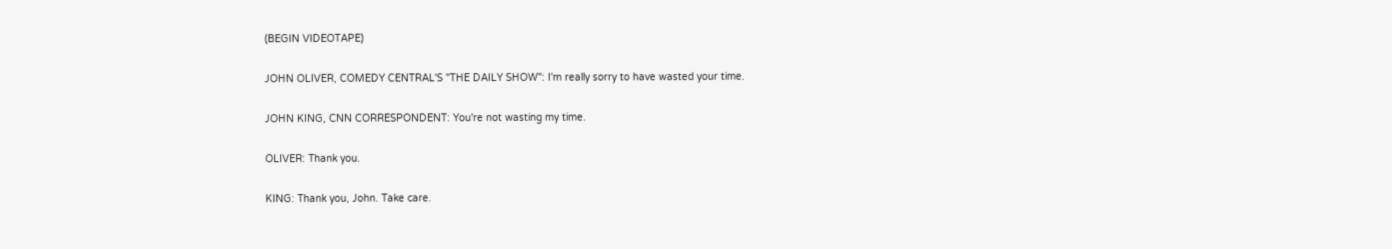(BEGIN VIDEOTAPE)

JOHN OLIVER, COMEDY CENTRAL'S "THE DAILY SHOW": I'm really sorry to have wasted your time.

JOHN KING, CNN CORRESPONDENT: You're not wasting my time.

OLIVER: Thank you.

KING: Thank you, John. Take care.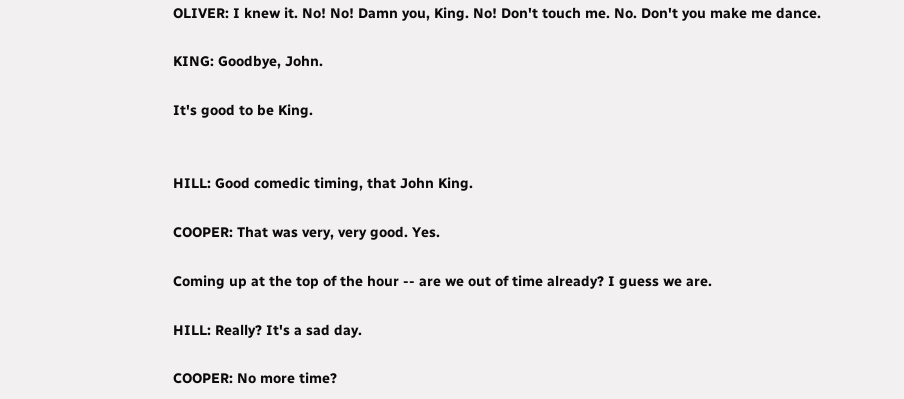OLIVER: I knew it. No! No! Damn you, King. No! Don't touch me. No. Don't you make me dance.

KING: Goodbye, John.

It's good to be King.


HILL: Good comedic timing, that John King.

COOPER: That was very, very good. Yes.

Coming up at the top of the hour -- are we out of time already? I guess we are.

HILL: Really? It's a sad day.

COOPER: No more time?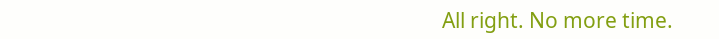All right. No more time.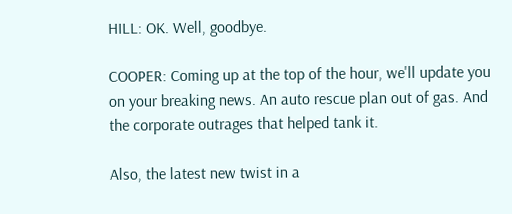HILL: OK. Well, goodbye.

COOPER: Coming up at the top of the hour, we'll update you on your breaking news. An auto rescue plan out of gas. And the corporate outrages that helped tank it.

Also, the latest new twist in a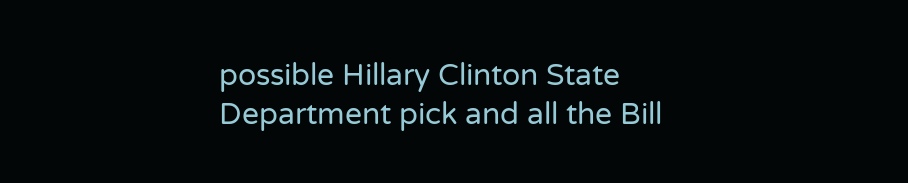possible Hillary Clinton State Department pick and all the Bill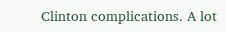Clinton complications. A lot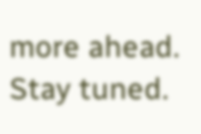more ahead. Stay tuned.